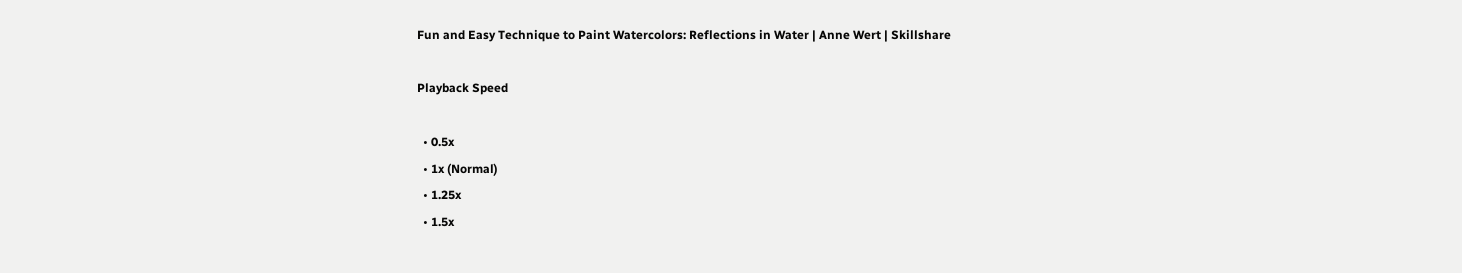Fun and Easy Technique to Paint Watercolors: Reflections in Water | Anne Wert | Skillshare

Playback Speed

  • 0.5x
  • 1x (Normal)
  • 1.25x
  • 1.5x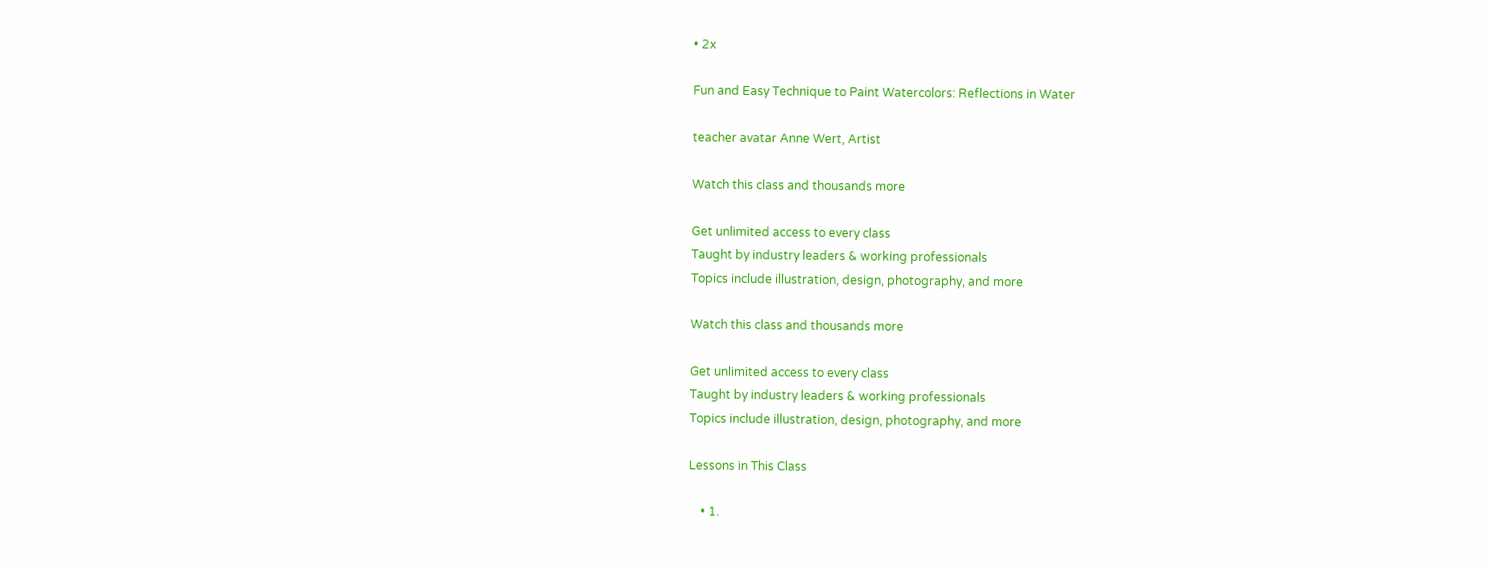• 2x

Fun and Easy Technique to Paint Watercolors: Reflections in Water

teacher avatar Anne Wert, Artist

Watch this class and thousands more

Get unlimited access to every class
Taught by industry leaders & working professionals
Topics include illustration, design, photography, and more

Watch this class and thousands more

Get unlimited access to every class
Taught by industry leaders & working professionals
Topics include illustration, design, photography, and more

Lessons in This Class

    • 1.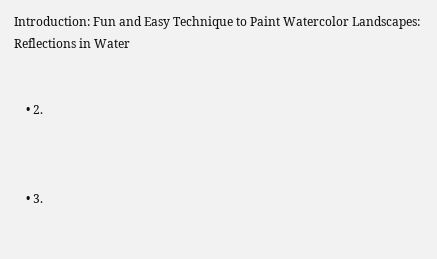Introduction: Fun and Easy Technique to Paint Watercolor Landscapes: Reflections in Water


    • 2.



    • 3.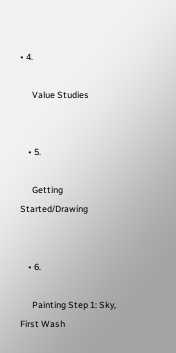• 4.

      Value Studies


    • 5.

      Getting Started/Drawing


    • 6.

      Painting Step 1: Sky, First Wash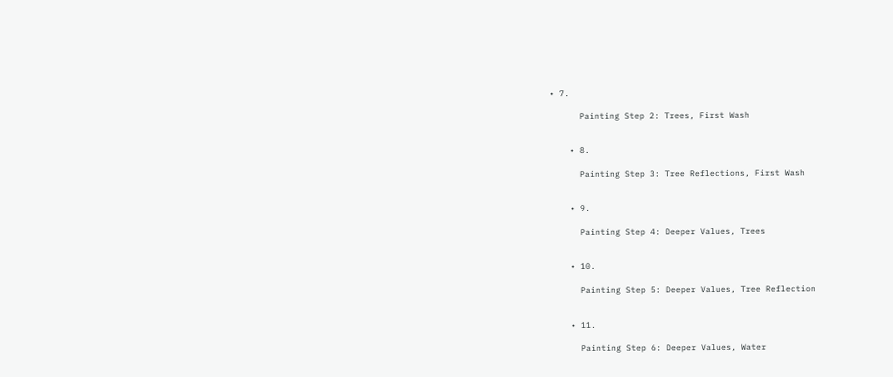• 7.

      Painting Step 2: Trees, First Wash


    • 8.

      Painting Step 3: Tree Reflections, First Wash


    • 9.

      Painting Step 4: Deeper Values, Trees


    • 10.

      Painting Step 5: Deeper Values, Tree Reflection


    • 11.

      Painting Step 6: Deeper Values, Water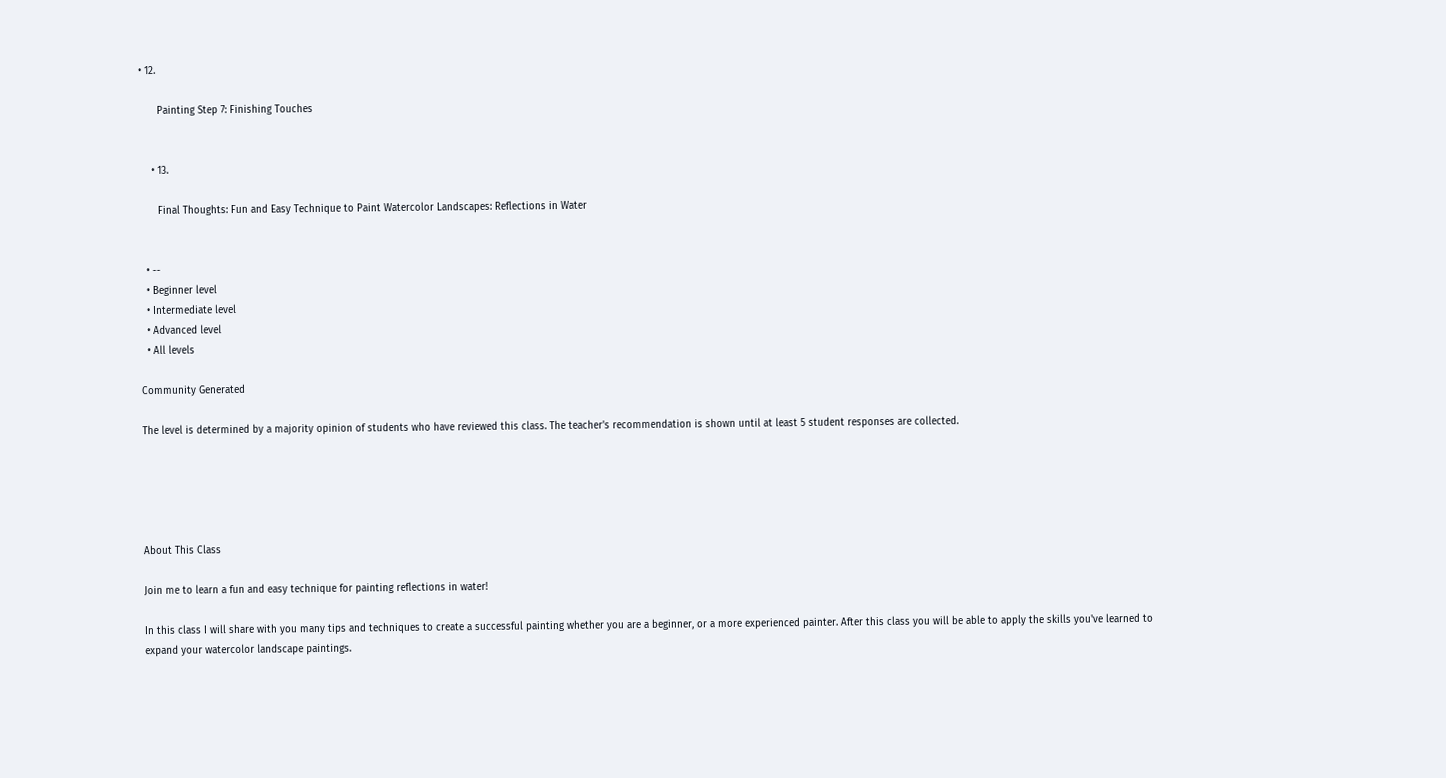• 12.

      Painting Step 7: Finishing Touches


    • 13.

      Final Thoughts: Fun and Easy Technique to Paint Watercolor Landscapes: Reflections in Water


  • --
  • Beginner level
  • Intermediate level
  • Advanced level
  • All levels

Community Generated

The level is determined by a majority opinion of students who have reviewed this class. The teacher's recommendation is shown until at least 5 student responses are collected.





About This Class

Join me to learn a fun and easy technique for painting reflections in water!

In this class I will share with you many tips and techniques to create a successful painting whether you are a beginner, or a more experienced painter. After this class you will be able to apply the skills you've learned to expand your watercolor landscape paintings.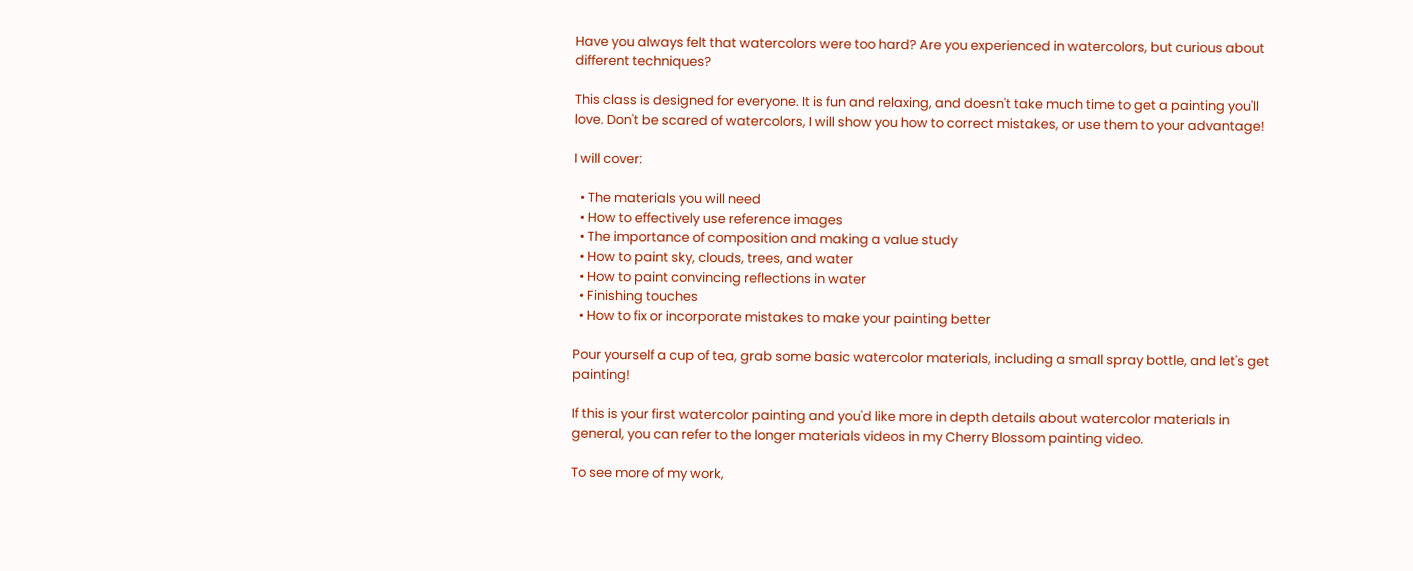Have you always felt that watercolors were too hard? Are you experienced in watercolors, but curious about different techniques?

This class is designed for everyone. It is fun and relaxing, and doesn't take much time to get a painting you'll love. Don't be scared of watercolors, I will show you how to correct mistakes, or use them to your advantage!

I will cover:

  • The materials you will need
  • How to effectively use reference images
  • The importance of composition and making a value study
  • How to paint sky, clouds, trees, and water
  • How to paint convincing reflections in water
  • Finishing touches
  • How to fix or incorporate mistakes to make your painting better

Pour yourself a cup of tea, grab some basic watercolor materials, including a small spray bottle, and let's get painting!

If this is your first watercolor painting and you'd like more in depth details about watercolor materials in general, you can refer to the longer materials videos in my Cherry Blossom painting video.

To see more of my work,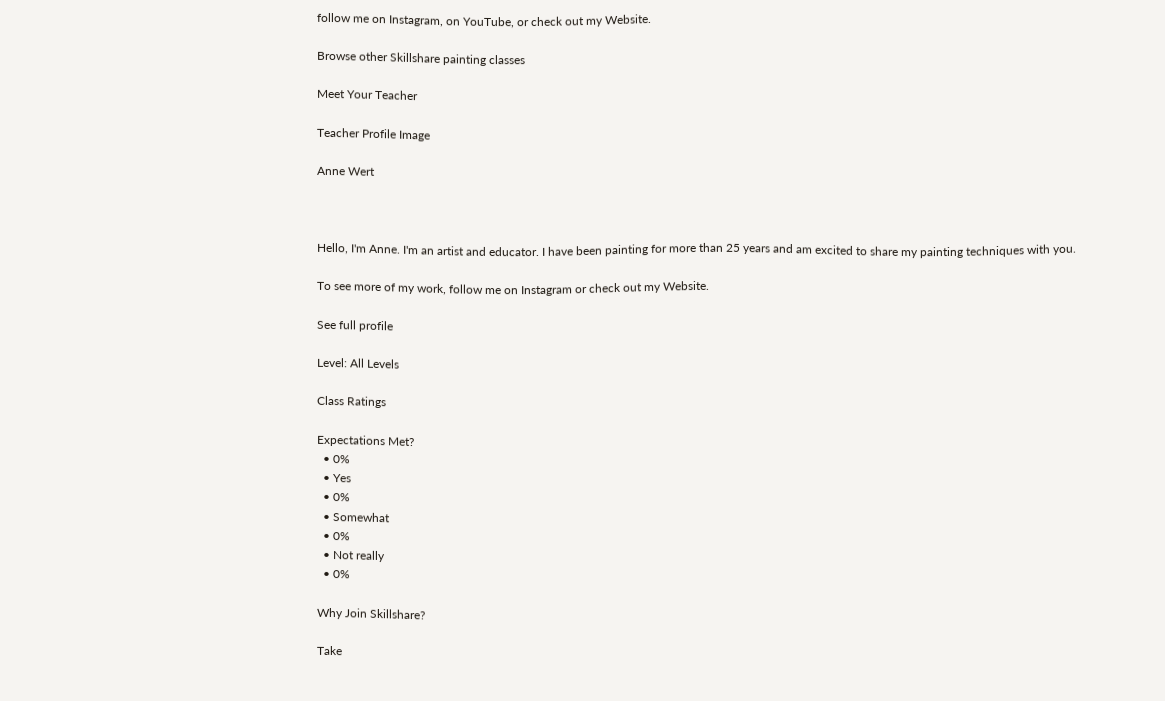follow me on Instagram, on YouTube, or check out my Website.

Browse other Skillshare painting classes

Meet Your Teacher

Teacher Profile Image

Anne Wert



Hello, I'm Anne. I'm an artist and educator. I have been painting for more than 25 years and am excited to share my painting techniques with you.

To see more of my work, follow me on Instagram or check out my Website.

See full profile

Level: All Levels

Class Ratings

Expectations Met?
  • 0%
  • Yes
  • 0%
  • Somewhat
  • 0%
  • Not really
  • 0%

Why Join Skillshare?

Take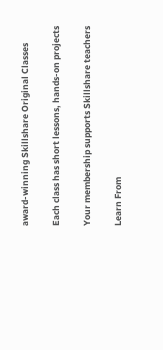award-winning Skillshare Original Classes

Each class has short lessons, hands-on projects

Your membership supports Skillshare teachers

Learn From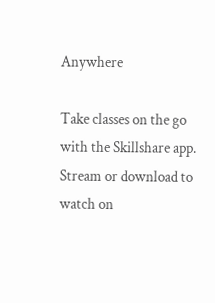Anywhere

Take classes on the go with the Skillshare app. Stream or download to watch on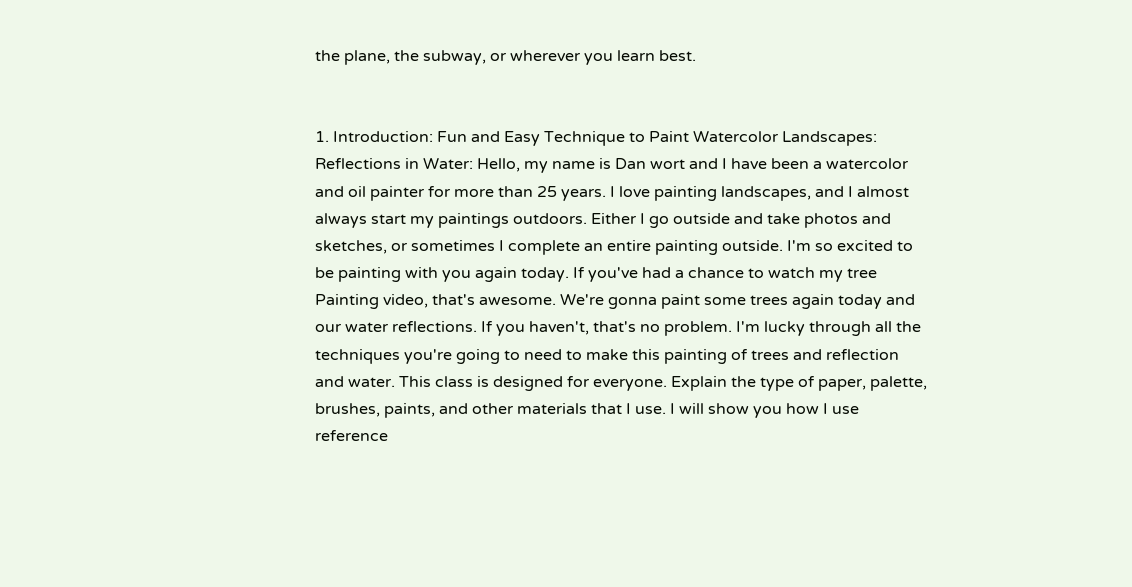the plane, the subway, or wherever you learn best.


1. Introduction: Fun and Easy Technique to Paint Watercolor Landscapes: Reflections in Water: Hello, my name is Dan wort and I have been a watercolor and oil painter for more than 25 years. I love painting landscapes, and I almost always start my paintings outdoors. Either I go outside and take photos and sketches, or sometimes I complete an entire painting outside. I'm so excited to be painting with you again today. If you've had a chance to watch my tree Painting video, that's awesome. We're gonna paint some trees again today and our water reflections. If you haven't, that's no problem. I'm lucky through all the techniques you're going to need to make this painting of trees and reflection and water. This class is designed for everyone. Explain the type of paper, palette, brushes, paints, and other materials that I use. I will show you how I use reference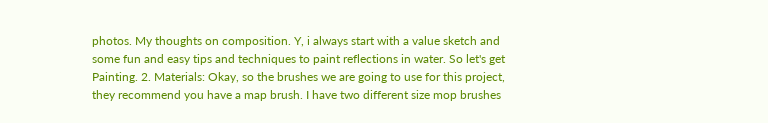photos. My thoughts on composition. Y, i always start with a value sketch and some fun and easy tips and techniques to paint reflections in water. So let's get Painting. 2. Materials: Okay, so the brushes we are going to use for this project, they recommend you have a map brush. I have two different size mop brushes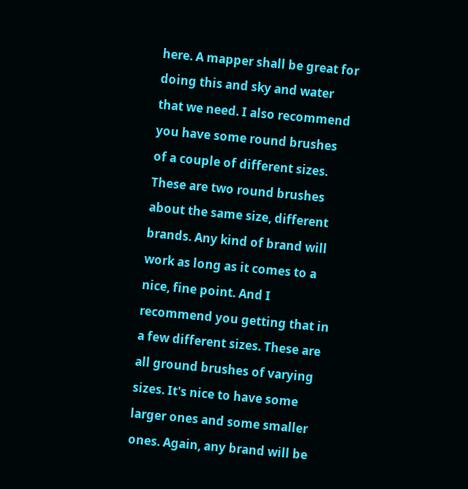here. A mapper shall be great for doing this and sky and water that we need. I also recommend you have some round brushes of a couple of different sizes. These are two round brushes about the same size, different brands. Any kind of brand will work as long as it comes to a nice, fine point. And I recommend you getting that in a few different sizes. These are all ground brushes of varying sizes. It's nice to have some larger ones and some smaller ones. Again, any brand will be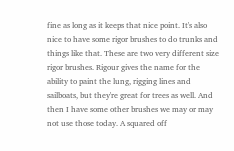fine as long as it keeps that nice point. It's also nice to have some rigor brushes to do trunks and things like that. These are two very different size rigor brushes. Rigour gives the name for the ability to paint the lung, rigging lines and sailboats, but they're great for trees as well. And then I have some other brushes we may or may not use those today. A squared off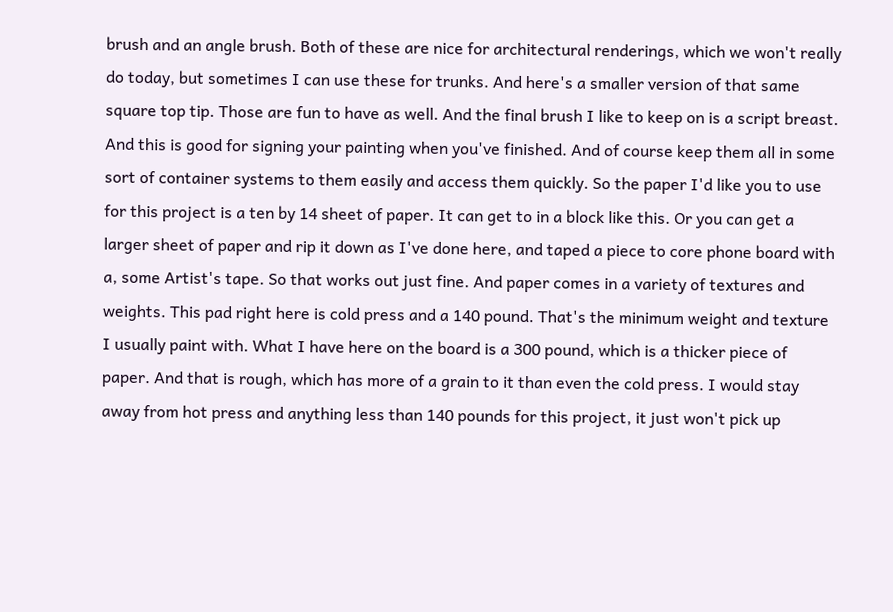brush and an angle brush. Both of these are nice for architectural renderings, which we won't really do today, but sometimes I can use these for trunks. And here's a smaller version of that same square top tip. Those are fun to have as well. And the final brush I like to keep on is a script breast. And this is good for signing your painting when you've finished. And of course keep them all in some sort of container systems to them easily and access them quickly. So the paper I'd like you to use for this project is a ten by 14 sheet of paper. It can get to in a block like this. Or you can get a larger sheet of paper and rip it down as I've done here, and taped a piece to core phone board with a, some Artist's tape. So that works out just fine. And paper comes in a variety of textures and weights. This pad right here is cold press and a 140 pound. That's the minimum weight and texture I usually paint with. What I have here on the board is a 300 pound, which is a thicker piece of paper. And that is rough, which has more of a grain to it than even the cold press. I would stay away from hot press and anything less than 140 pounds for this project, it just won't pick up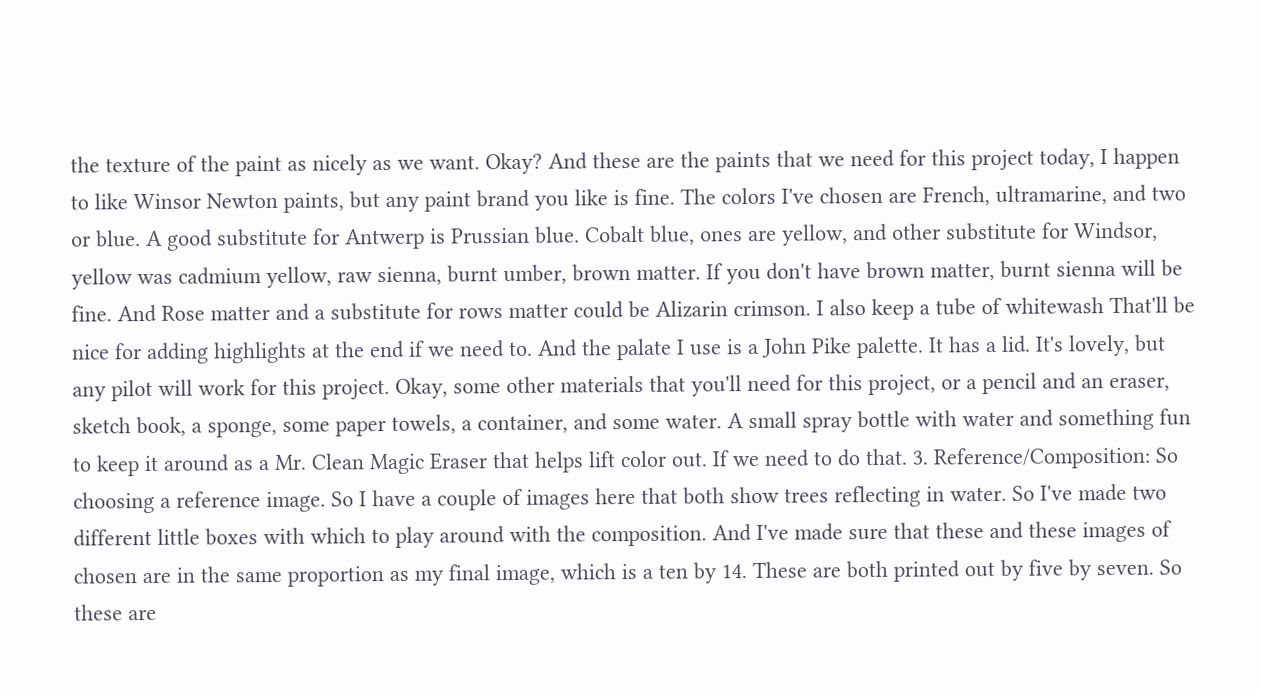the texture of the paint as nicely as we want. Okay? And these are the paints that we need for this project today, I happen to like Winsor Newton paints, but any paint brand you like is fine. The colors I've chosen are French, ultramarine, and two or blue. A good substitute for Antwerp is Prussian blue. Cobalt blue, ones are yellow, and other substitute for Windsor, yellow was cadmium yellow, raw sienna, burnt umber, brown matter. If you don't have brown matter, burnt sienna will be fine. And Rose matter and a substitute for rows matter could be Alizarin crimson. I also keep a tube of whitewash That'll be nice for adding highlights at the end if we need to. And the palate I use is a John Pike palette. It has a lid. It's lovely, but any pilot will work for this project. Okay, some other materials that you'll need for this project, or a pencil and an eraser, sketch book, a sponge, some paper towels, a container, and some water. A small spray bottle with water and something fun to keep it around as a Mr. Clean Magic Eraser that helps lift color out. If we need to do that. 3. Reference/Composition: So choosing a reference image. So I have a couple of images here that both show trees reflecting in water. So I've made two different little boxes with which to play around with the composition. And I've made sure that these and these images of chosen are in the same proportion as my final image, which is a ten by 14. These are both printed out by five by seven. So these are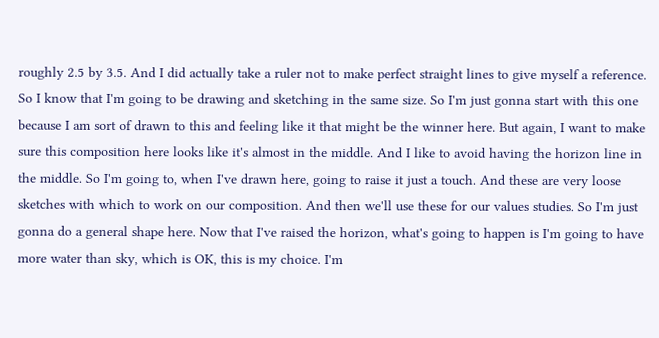roughly 2.5 by 3.5. And I did actually take a ruler not to make perfect straight lines to give myself a reference. So I know that I'm going to be drawing and sketching in the same size. So I'm just gonna start with this one because I am sort of drawn to this and feeling like it that might be the winner here. But again, I want to make sure this composition here looks like it's almost in the middle. And I like to avoid having the horizon line in the middle. So I'm going to, when I've drawn here, going to raise it just a touch. And these are very loose sketches with which to work on our composition. And then we'll use these for our values studies. So I'm just gonna do a general shape here. Now that I've raised the horizon, what's going to happen is I'm going to have more water than sky, which is OK, this is my choice. I'm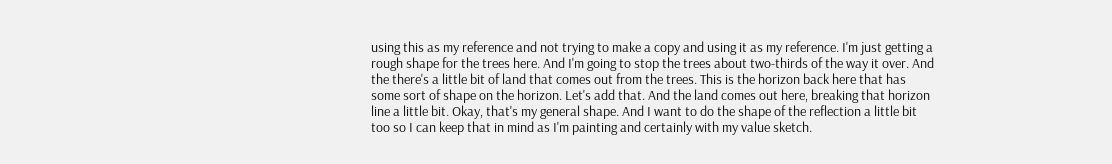using this as my reference and not trying to make a copy and using it as my reference. I'm just getting a rough shape for the trees here. And I'm going to stop the trees about two-thirds of the way it over. And the there's a little bit of land that comes out from the trees. This is the horizon back here that has some sort of shape on the horizon. Let's add that. And the land comes out here, breaking that horizon line a little bit. Okay, that's my general shape. And I want to do the shape of the reflection a little bit too so I can keep that in mind as I'm painting and certainly with my value sketch.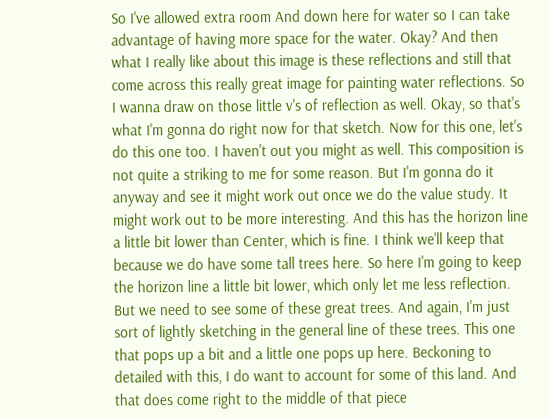So I've allowed extra room And down here for water so I can take advantage of having more space for the water. Okay? And then what I really like about this image is these reflections and still that come across this really great image for painting water reflections. So I wanna draw on those little v's of reflection as well. Okay, so that's what I'm gonna do right now for that sketch. Now for this one, let's do this one too. I haven't out you might as well. This composition is not quite a striking to me for some reason. But I'm gonna do it anyway and see it might work out once we do the value study. It might work out to be more interesting. And this has the horizon line a little bit lower than Center, which is fine. I think we'll keep that because we do have some tall trees here. So here I'm going to keep the horizon line a little bit lower, which only let me less reflection. But we need to see some of these great trees. And again, I'm just sort of lightly sketching in the general line of these trees. This one that pops up a bit and a little one pops up here. Beckoning to detailed with this, I do want to account for some of this land. And that does come right to the middle of that piece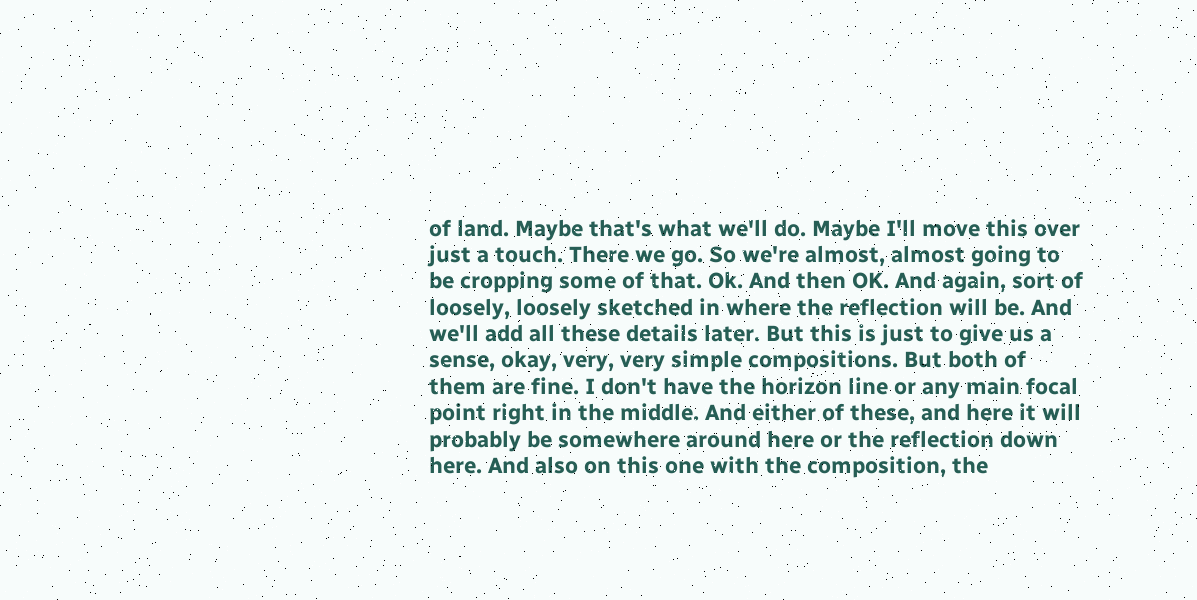of land. Maybe that's what we'll do. Maybe I'll move this over just a touch. There we go. So we're almost, almost going to be cropping some of that. Ok. And then OK. And again, sort of loosely, loosely sketched in where the reflection will be. And we'll add all these details later. But this is just to give us a sense, okay, very, very simple compositions. But both of them are fine. I don't have the horizon line or any main focal point right in the middle. And either of these, and here it will probably be somewhere around here or the reflection down here. And also on this one with the composition, the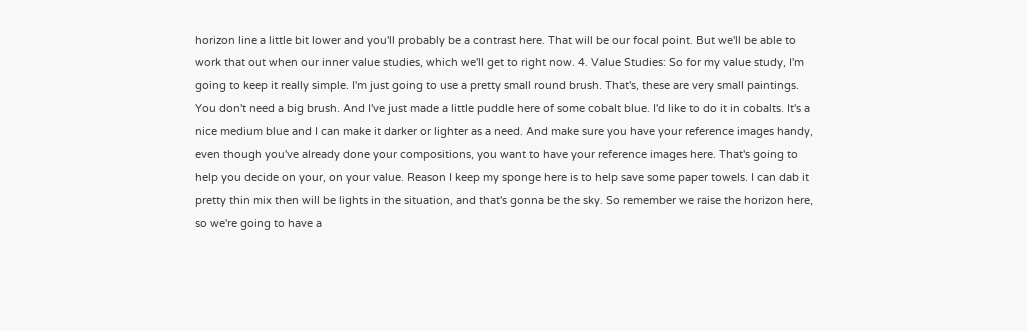horizon line a little bit lower and you'll probably be a contrast here. That will be our focal point. But we'll be able to work that out when our inner value studies, which we'll get to right now. 4. Value Studies: So for my value study, I'm going to keep it really simple. I'm just going to use a pretty small round brush. That's, these are very small paintings. You don't need a big brush. And I've just made a little puddle here of some cobalt blue. I'd like to do it in cobalts. It's a nice medium blue and I can make it darker or lighter as a need. And make sure you have your reference images handy, even though you've already done your compositions, you want to have your reference images here. That's going to help you decide on your, on your value. Reason I keep my sponge here is to help save some paper towels. I can dab it pretty thin mix then will be lights in the situation, and that's gonna be the sky. So remember we raise the horizon here, so we're going to have a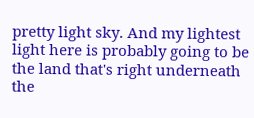pretty light sky. And my lightest light here is probably going to be the land that's right underneath the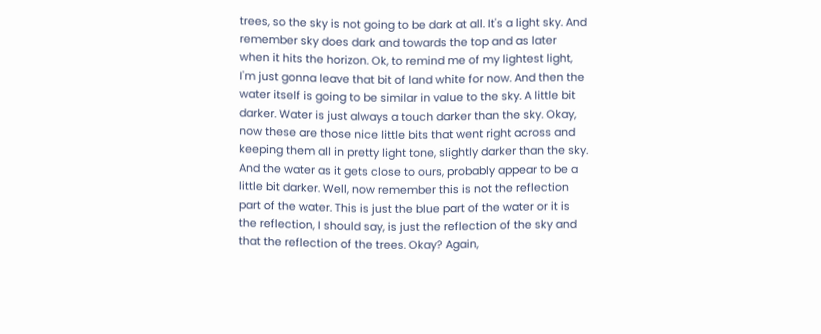trees, so the sky is not going to be dark at all. It's a light sky. And remember sky does dark and towards the top and as later when it hits the horizon. Ok, to remind me of my lightest light, I'm just gonna leave that bit of land white for now. And then the water itself is going to be similar in value to the sky. A little bit darker. Water is just always a touch darker than the sky. Okay, now these are those nice little bits that went right across and keeping them all in pretty light tone, slightly darker than the sky. And the water as it gets close to ours, probably appear to be a little bit darker. Well, now remember this is not the reflection part of the water. This is just the blue part of the water or it is the reflection, I should say, is just the reflection of the sky and that the reflection of the trees. Okay? Again,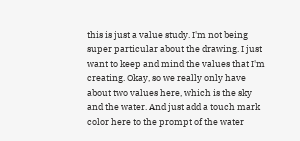this is just a value study. I'm not being super particular about the drawing. I just want to keep and mind the values that I'm creating. Okay, so we really only have about two values here, which is the sky and the water. And just add a touch mark color here to the prompt of the water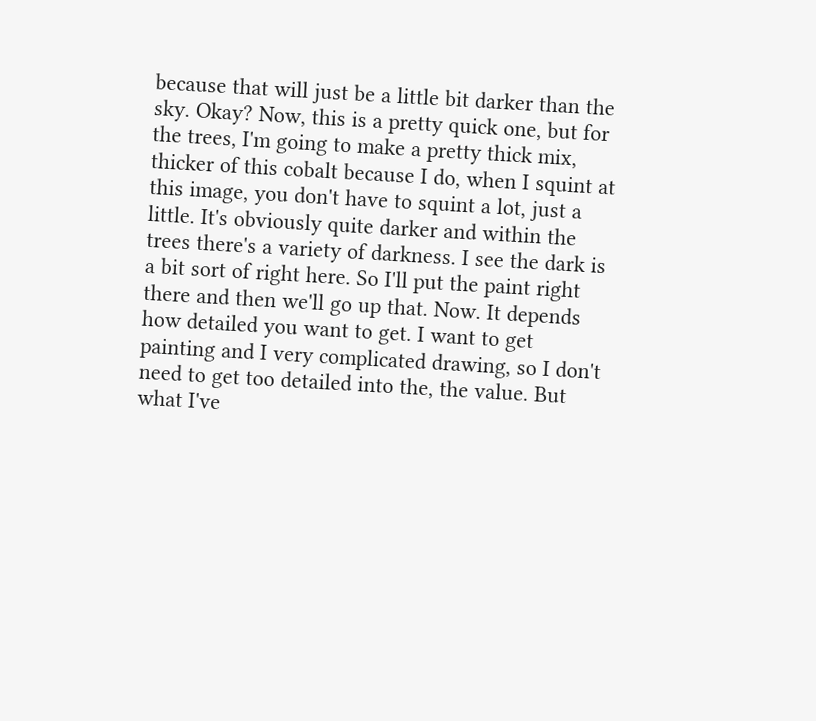because that will just be a little bit darker than the sky. Okay? Now, this is a pretty quick one, but for the trees, I'm going to make a pretty thick mix, thicker of this cobalt because I do, when I squint at this image, you don't have to squint a lot, just a little. It's obviously quite darker and within the trees there's a variety of darkness. I see the dark is a bit sort of right here. So I'll put the paint right there and then we'll go up that. Now. It depends how detailed you want to get. I want to get painting and I very complicated drawing, so I don't need to get too detailed into the, the value. But what I've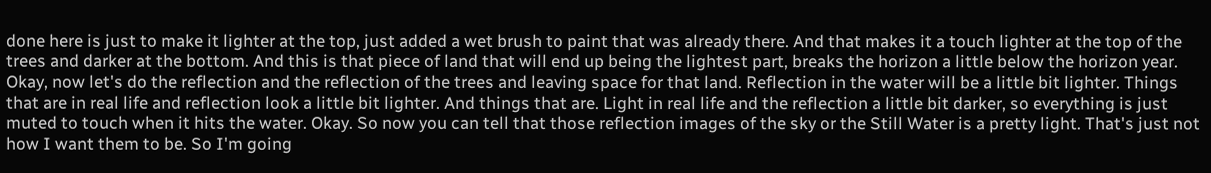done here is just to make it lighter at the top, just added a wet brush to paint that was already there. And that makes it a touch lighter at the top of the trees and darker at the bottom. And this is that piece of land that will end up being the lightest part, breaks the horizon a little below the horizon year. Okay, now let's do the reflection and the reflection of the trees and leaving space for that land. Reflection in the water will be a little bit lighter. Things that are in real life and reflection look a little bit lighter. And things that are. Light in real life and the reflection a little bit darker, so everything is just muted to touch when it hits the water. Okay. So now you can tell that those reflection images of the sky or the Still Water is a pretty light. That's just not how I want them to be. So I'm going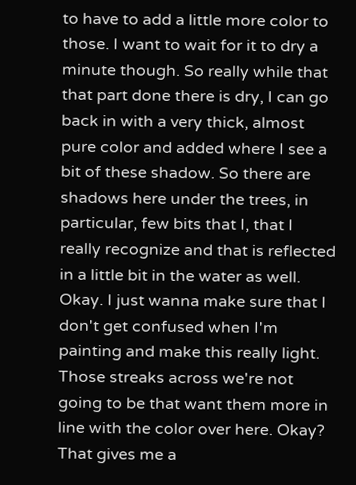to have to add a little more color to those. I want to wait for it to dry a minute though. So really while that that part done there is dry, I can go back in with a very thick, almost pure color and added where I see a bit of these shadow. So there are shadows here under the trees, in particular, few bits that I, that I really recognize and that is reflected in a little bit in the water as well. Okay. I just wanna make sure that I don't get confused when I'm painting and make this really light. Those streaks across we're not going to be that want them more in line with the color over here. Okay? That gives me a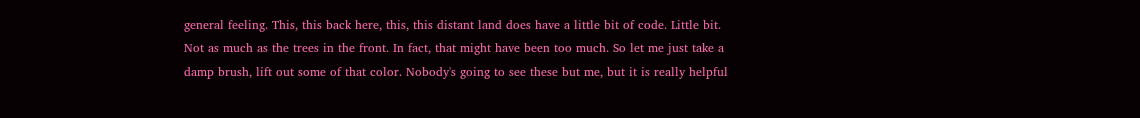general feeling. This, this back here, this, this distant land does have a little bit of code. Little bit. Not as much as the trees in the front. In fact, that might have been too much. So let me just take a damp brush, lift out some of that color. Nobody's going to see these but me, but it is really helpful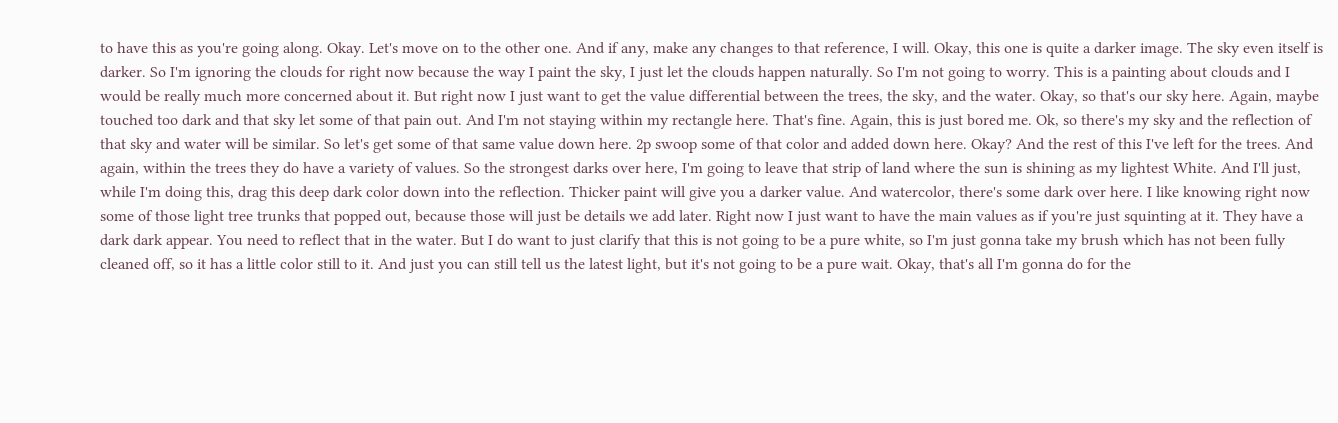to have this as you're going along. Okay. Let's move on to the other one. And if any, make any changes to that reference, I will. Okay, this one is quite a darker image. The sky even itself is darker. So I'm ignoring the clouds for right now because the way I paint the sky, I just let the clouds happen naturally. So I'm not going to worry. This is a painting about clouds and I would be really much more concerned about it. But right now I just want to get the value differential between the trees, the sky, and the water. Okay, so that's our sky here. Again, maybe touched too dark and that sky let some of that pain out. And I'm not staying within my rectangle here. That's fine. Again, this is just bored me. Ok, so there's my sky and the reflection of that sky and water will be similar. So let's get some of that same value down here. 2p swoop some of that color and added down here. Okay? And the rest of this I've left for the trees. And again, within the trees they do have a variety of values. So the strongest darks over here, I'm going to leave that strip of land where the sun is shining as my lightest White. And I'll just, while I'm doing this, drag this deep dark color down into the reflection. Thicker paint will give you a darker value. And watercolor, there's some dark over here. I like knowing right now some of those light tree trunks that popped out, because those will just be details we add later. Right now I just want to have the main values as if you're just squinting at it. They have a dark dark appear. You need to reflect that in the water. But I do want to just clarify that this is not going to be a pure white, so I'm just gonna take my brush which has not been fully cleaned off, so it has a little color still to it. And just you can still tell us the latest light, but it's not going to be a pure wait. Okay, that's all I'm gonna do for the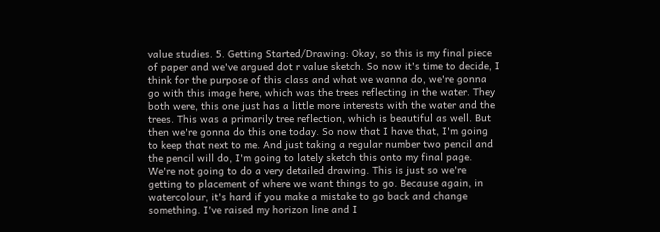value studies. 5. Getting Started/Drawing: Okay, so this is my final piece of paper and we've argued dot r value sketch. So now it's time to decide, I think for the purpose of this class and what we wanna do, we're gonna go with this image here, which was the trees reflecting in the water. They both were, this one just has a little more interests with the water and the trees. This was a primarily tree reflection, which is beautiful as well. But then we're gonna do this one today. So now that I have that, I'm going to keep that next to me. And just taking a regular number two pencil and the pencil will do, I'm going to lately sketch this onto my final page. We're not going to do a very detailed drawing. This is just so we're getting to placement of where we want things to go. Because again, in watercolour, it's hard if you make a mistake to go back and change something. I've raised my horizon line and I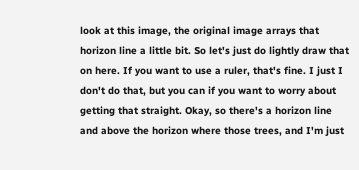look at this image, the original image arrays that horizon line a little bit. So let's just do lightly draw that on here. If you want to use a ruler, that's fine. I just I don't do that, but you can if you want to worry about getting that straight. Okay, so there's a horizon line and above the horizon where those trees, and I'm just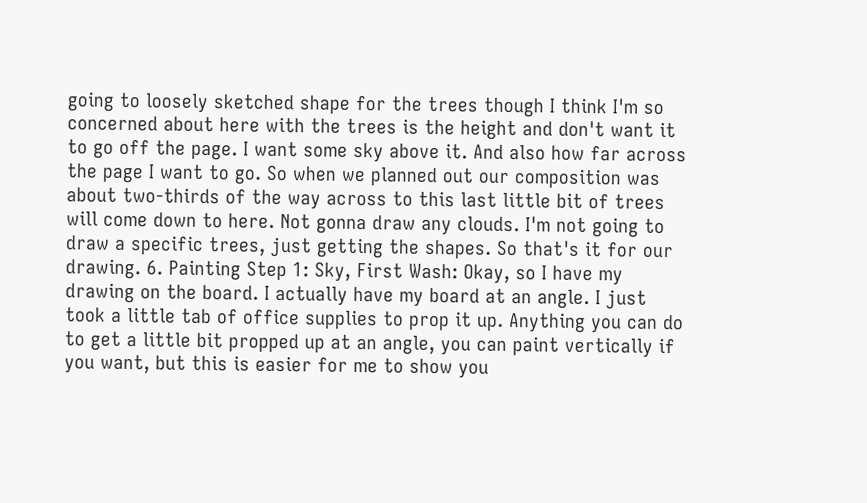going to loosely sketched shape for the trees though I think I'm so concerned about here with the trees is the height and don't want it to go off the page. I want some sky above it. And also how far across the page I want to go. So when we planned out our composition was about two-thirds of the way across to this last little bit of trees will come down to here. Not gonna draw any clouds. I'm not going to draw a specific trees, just getting the shapes. So that's it for our drawing. 6. Painting Step 1: Sky, First Wash: Okay, so I have my drawing on the board. I actually have my board at an angle. I just took a little tab of office supplies to prop it up. Anything you can do to get a little bit propped up at an angle, you can paint vertically if you want, but this is easier for me to show you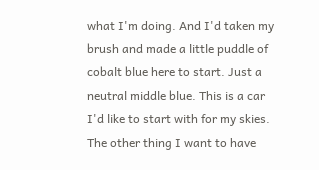what I'm doing. And I'd taken my brush and made a little puddle of cobalt blue here to start. Just a neutral middle blue. This is a car I'd like to start with for my skies. The other thing I want to have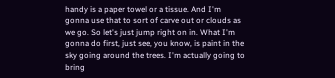handy is a paper towel or a tissue. And I'm gonna use that to sort of carve out or clouds as we go. So let's just jump right on in. What I'm gonna do first, just see, you know, is paint in the sky going around the trees. I'm actually going to bring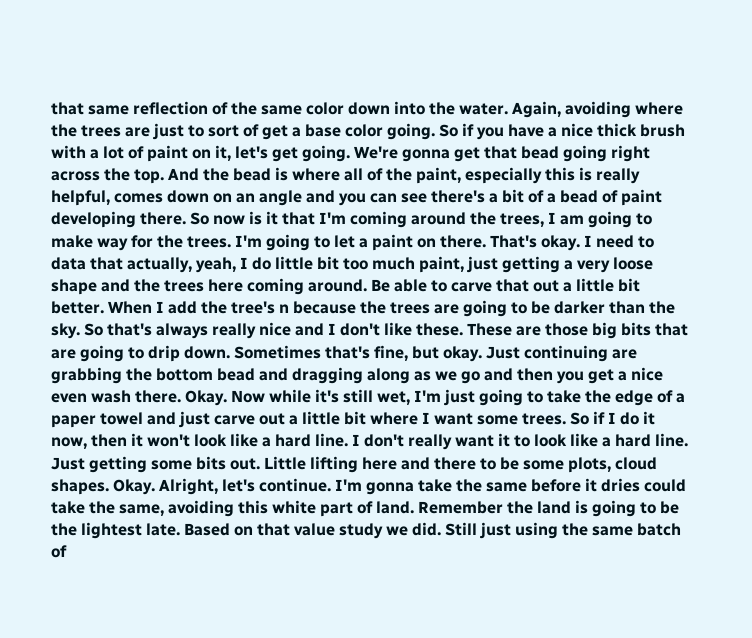that same reflection of the same color down into the water. Again, avoiding where the trees are just to sort of get a base color going. So if you have a nice thick brush with a lot of paint on it, let's get going. We're gonna get that bead going right across the top. And the bead is where all of the paint, especially this is really helpful, comes down on an angle and you can see there's a bit of a bead of paint developing there. So now is it that I'm coming around the trees, I am going to make way for the trees. I'm going to let a paint on there. That's okay. I need to data that actually, yeah, I do little bit too much paint, just getting a very loose shape and the trees here coming around. Be able to carve that out a little bit better. When I add the tree's n because the trees are going to be darker than the sky. So that's always really nice and I don't like these. These are those big bits that are going to drip down. Sometimes that's fine, but okay. Just continuing are grabbing the bottom bead and dragging along as we go and then you get a nice even wash there. Okay. Now while it's still wet, I'm just going to take the edge of a paper towel and just carve out a little bit where I want some trees. So if I do it now, then it won't look like a hard line. I don't really want it to look like a hard line. Just getting some bits out. Little lifting here and there to be some plots, cloud shapes. Okay. Alright, let's continue. I'm gonna take the same before it dries could take the same, avoiding this white part of land. Remember the land is going to be the lightest late. Based on that value study we did. Still just using the same batch of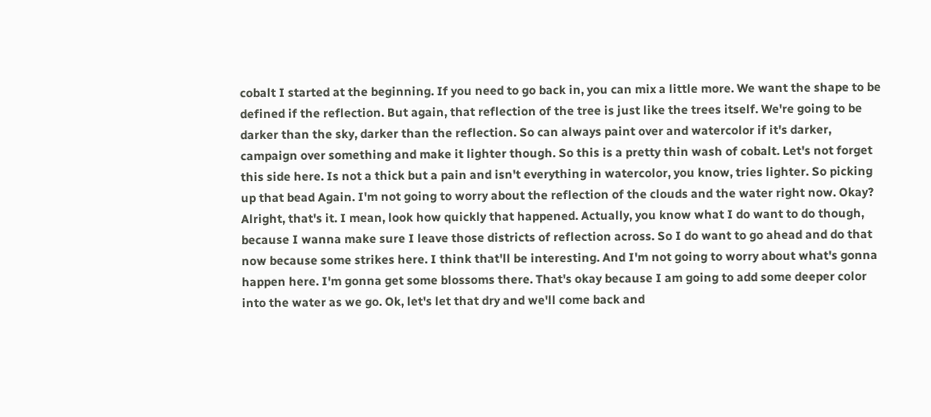cobalt I started at the beginning. If you need to go back in, you can mix a little more. We want the shape to be defined if the reflection. But again, that reflection of the tree is just like the trees itself. We're going to be darker than the sky, darker than the reflection. So can always paint over and watercolor if it's darker, campaign over something and make it lighter though. So this is a pretty thin wash of cobalt. Let's not forget this side here. Is not a thick but a pain and isn't everything in watercolor, you know, tries lighter. So picking up that bead Again. I'm not going to worry about the reflection of the clouds and the water right now. Okay? Alright, that's it. I mean, look how quickly that happened. Actually, you know what I do want to do though, because I wanna make sure I leave those districts of reflection across. So I do want to go ahead and do that now because some strikes here. I think that'll be interesting. And I'm not going to worry about what's gonna happen here. I'm gonna get some blossoms there. That's okay because I am going to add some deeper color into the water as we go. Ok, let's let that dry and we'll come back and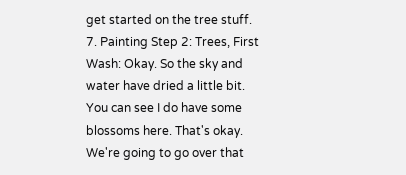get started on the tree stuff. 7. Painting Step 2: Trees, First Wash: Okay. So the sky and water have dried a little bit. You can see I do have some blossoms here. That's okay. We're going to go over that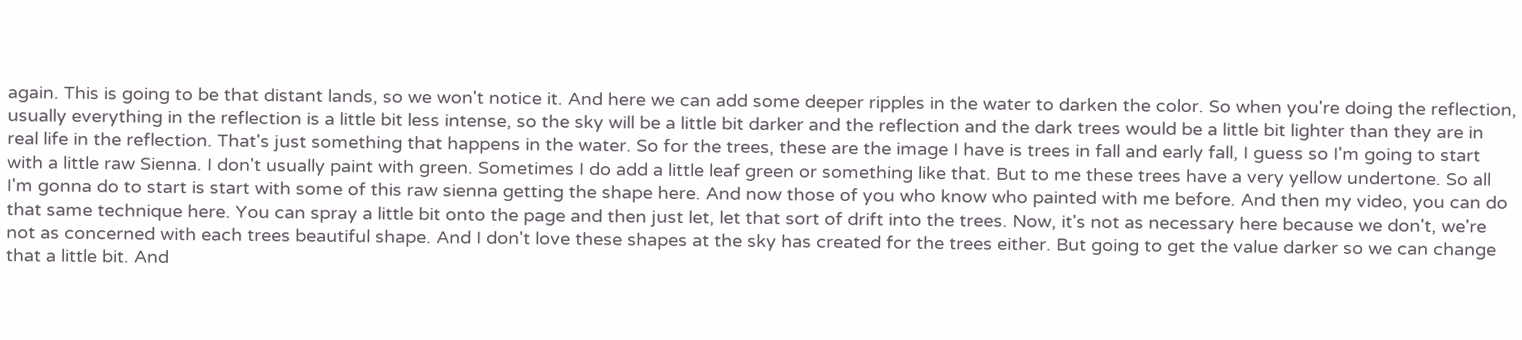again. This is going to be that distant lands, so we won't notice it. And here we can add some deeper ripples in the water to darken the color. So when you're doing the reflection, usually everything in the reflection is a little bit less intense, so the sky will be a little bit darker and the reflection and the dark trees would be a little bit lighter than they are in real life in the reflection. That's just something that happens in the water. So for the trees, these are the image I have is trees in fall and early fall, I guess so I'm going to start with a little raw Sienna. I don't usually paint with green. Sometimes I do add a little leaf green or something like that. But to me these trees have a very yellow undertone. So all I'm gonna do to start is start with some of this raw sienna getting the shape here. And now those of you who know who painted with me before. And then my video, you can do that same technique here. You can spray a little bit onto the page and then just let, let that sort of drift into the trees. Now, it's not as necessary here because we don't, we're not as concerned with each trees beautiful shape. And I don't love these shapes at the sky has created for the trees either. But going to get the value darker so we can change that a little bit. And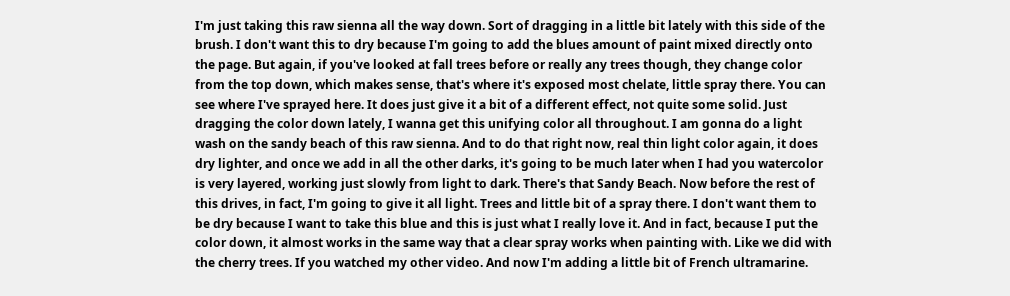I'm just taking this raw sienna all the way down. Sort of dragging in a little bit lately with this side of the brush. I don't want this to dry because I'm going to add the blues amount of paint mixed directly onto the page. But again, if you've looked at fall trees before or really any trees though, they change color from the top down, which makes sense, that's where it's exposed most chelate, little spray there. You can see where I've sprayed here. It does just give it a bit of a different effect, not quite some solid. Just dragging the color down lately, I wanna get this unifying color all throughout. I am gonna do a light wash on the sandy beach of this raw sienna. And to do that right now, real thin light color again, it does dry lighter, and once we add in all the other darks, it's going to be much later when I had you watercolor is very layered, working just slowly from light to dark. There's that Sandy Beach. Now before the rest of this drives, in fact, I'm going to give it all light. Trees and little bit of a spray there. I don't want them to be dry because I want to take this blue and this is just what I really love it. And in fact, because I put the color down, it almost works in the same way that a clear spray works when painting with. Like we did with the cherry trees. If you watched my other video. And now I'm adding a little bit of French ultramarine.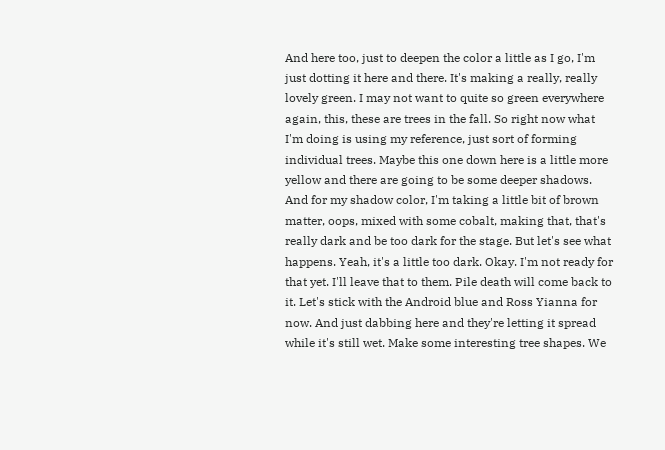And here too, just to deepen the color a little as I go, I'm just dotting it here and there. It's making a really, really lovely green. I may not want to quite so green everywhere again, this, these are trees in the fall. So right now what I'm doing is using my reference, just sort of forming individual trees. Maybe this one down here is a little more yellow and there are going to be some deeper shadows. And for my shadow color, I'm taking a little bit of brown matter, oops, mixed with some cobalt, making that, that's really dark and be too dark for the stage. But let's see what happens. Yeah, it's a little too dark. Okay. I'm not ready for that yet. I'll leave that to them. Pile death will come back to it. Let's stick with the Android blue and Ross Yianna for now. And just dabbing here and they're letting it spread while it's still wet. Make some interesting tree shapes. We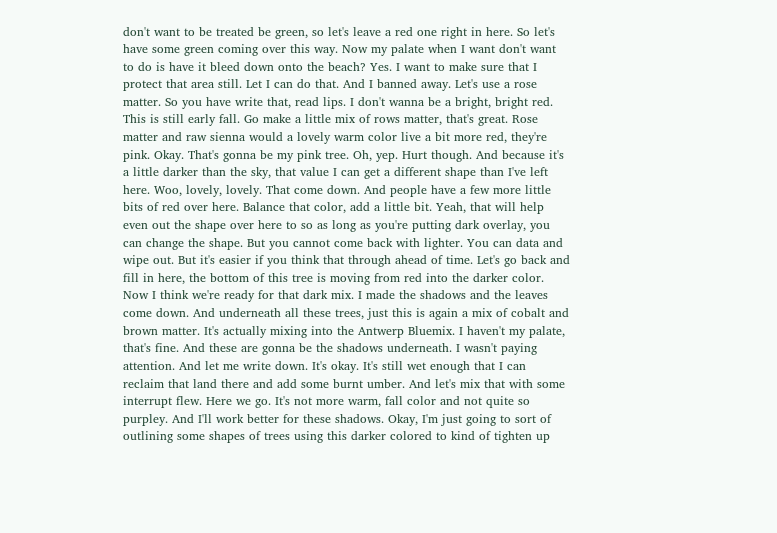don't want to be treated be green, so let's leave a red one right in here. So let's have some green coming over this way. Now my palate when I want don't want to do is have it bleed down onto the beach? Yes. I want to make sure that I protect that area still. Let I can do that. And I banned away. Let's use a rose matter. So you have write that, read lips. I don't wanna be a bright, bright red. This is still early fall. Go make a little mix of rows matter, that's great. Rose matter and raw sienna would a lovely warm color live a bit more red, they're pink. Okay. That's gonna be my pink tree. Oh, yep. Hurt though. And because it's a little darker than the sky, that value I can get a different shape than I've left here. Woo, lovely, lovely. That come down. And people have a few more little bits of red over here. Balance that color, add a little bit. Yeah, that will help even out the shape over here to so as long as you're putting dark overlay, you can change the shape. But you cannot come back with lighter. You can data and wipe out. But it's easier if you think that through ahead of time. Let's go back and fill in here, the bottom of this tree is moving from red into the darker color. Now I think we're ready for that dark mix. I made the shadows and the leaves come down. And underneath all these trees, just this is again a mix of cobalt and brown matter. It's actually mixing into the Antwerp Bluemix. I haven't my palate, that's fine. And these are gonna be the shadows underneath. I wasn't paying attention. And let me write down. It's okay. It's still wet enough that I can reclaim that land there and add some burnt umber. And let's mix that with some interrupt flew. Here we go. It's not more warm, fall color and not quite so purpley. And I'll work better for these shadows. Okay, I'm just going to sort of outlining some shapes of trees using this darker colored to kind of tighten up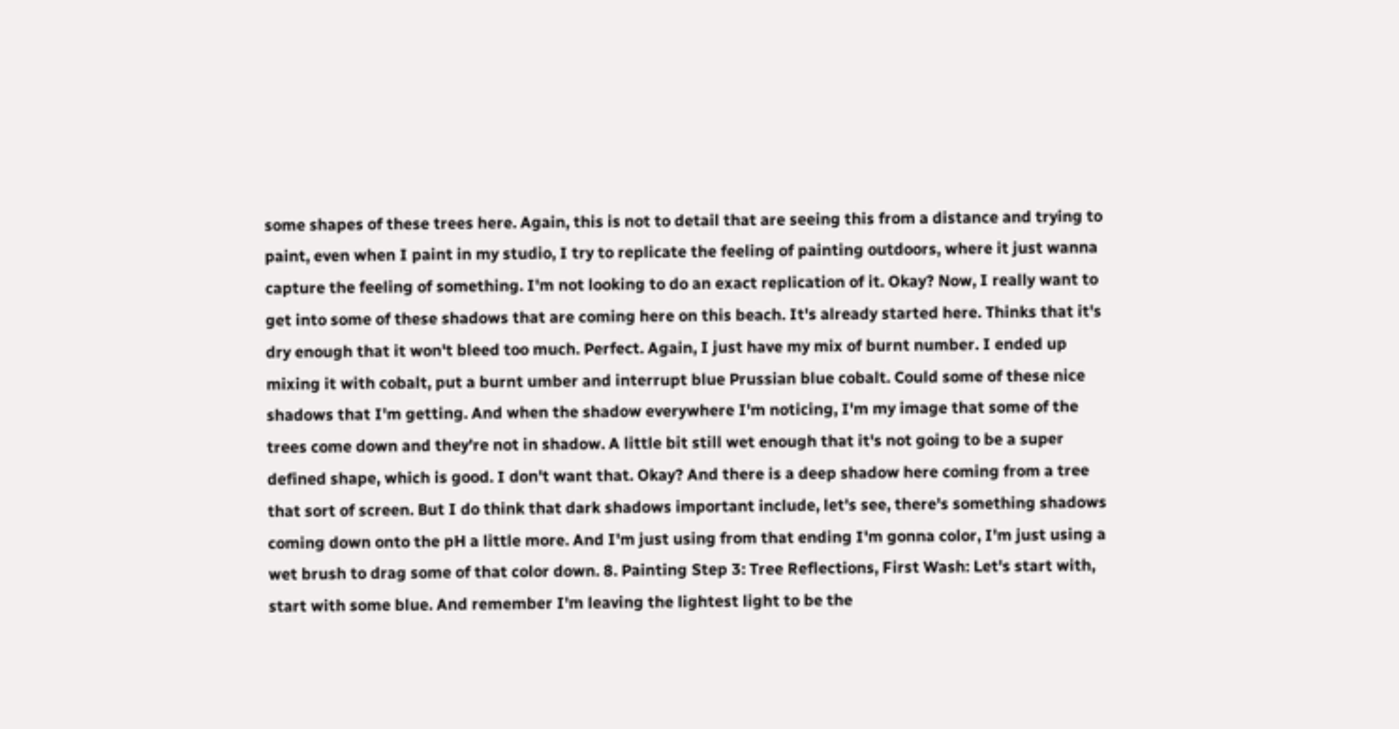some shapes of these trees here. Again, this is not to detail that are seeing this from a distance and trying to paint, even when I paint in my studio, I try to replicate the feeling of painting outdoors, where it just wanna capture the feeling of something. I'm not looking to do an exact replication of it. Okay? Now, I really want to get into some of these shadows that are coming here on this beach. It's already started here. Thinks that it's dry enough that it won't bleed too much. Perfect. Again, I just have my mix of burnt number. I ended up mixing it with cobalt, put a burnt umber and interrupt blue Prussian blue cobalt. Could some of these nice shadows that I'm getting. And when the shadow everywhere I'm noticing, I'm my image that some of the trees come down and they're not in shadow. A little bit still wet enough that it's not going to be a super defined shape, which is good. I don't want that. Okay? And there is a deep shadow here coming from a tree that sort of screen. But I do think that dark shadows important include, let's see, there's something shadows coming down onto the pH a little more. And I'm just using from that ending I'm gonna color, I'm just using a wet brush to drag some of that color down. 8. Painting Step 3: Tree Reflections, First Wash: Let's start with, start with some blue. And remember I'm leaving the lightest light to be the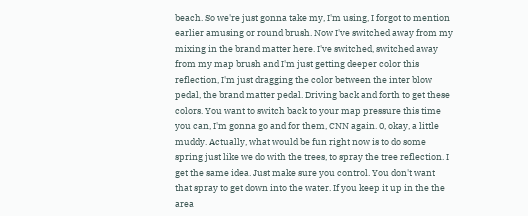beach. So we're just gonna take my, I'm using, I forgot to mention earlier amusing or round brush. Now I've switched away from my mixing in the brand matter here. I've switched, switched away from my map brush and I'm just getting deeper color this reflection, I'm just dragging the color between the inter blow pedal, the brand matter pedal. Driving back and forth to get these colors. You want to switch back to your map pressure this time you can, I'm gonna go and for them, CNN again. 0, okay, a little muddy. Actually, what would be fun right now is to do some spring just like we do with the trees, to spray the tree reflection. I get the same idea. Just make sure you control. You don't want that spray to get down into the water. If you keep it up in the the area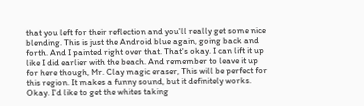that you left for their reflection and you'll really get some nice blending. This is just the Android blue again, going back and forth. And I painted right over that. That's okay. I can lift it up like I did earlier with the beach. And remember to leave it up for here though, Mr. Clay magic eraser, This will be perfect for this region. It makes a funny sound, but it definitely works. Okay. I'd like to get the whites taking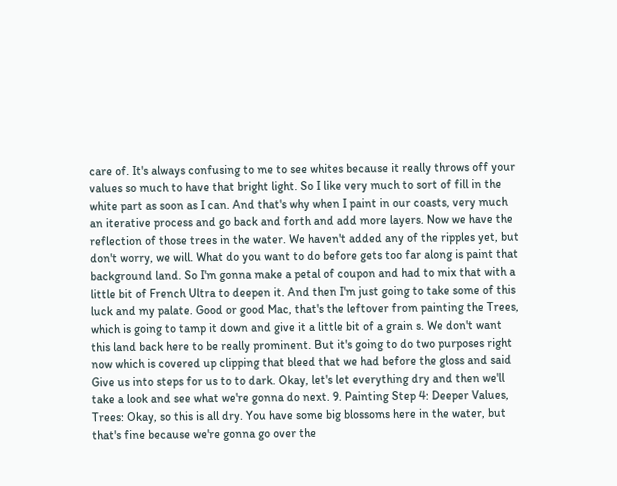care of. It's always confusing to me to see whites because it really throws off your values so much to have that bright light. So I like very much to sort of fill in the white part as soon as I can. And that's why when I paint in our coasts, very much an iterative process and go back and forth and add more layers. Now we have the reflection of those trees in the water. We haven't added any of the ripples yet, but don't worry, we will. What do you want to do before gets too far along is paint that background land. So I'm gonna make a petal of coupon and had to mix that with a little bit of French Ultra to deepen it. And then I'm just going to take some of this luck and my palate. Good or good Mac, that's the leftover from painting the Trees, which is going to tamp it down and give it a little bit of a grain s. We don't want this land back here to be really prominent. But it's going to do two purposes right now which is covered up clipping that bleed that we had before the gloss and said Give us into steps for us to to dark. Okay, let's let everything dry and then we'll take a look and see what we're gonna do next. 9. Painting Step 4: Deeper Values, Trees: Okay, so this is all dry. You have some big blossoms here in the water, but that's fine because we're gonna go over the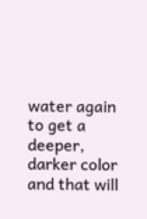water again to get a deeper, darker color and that will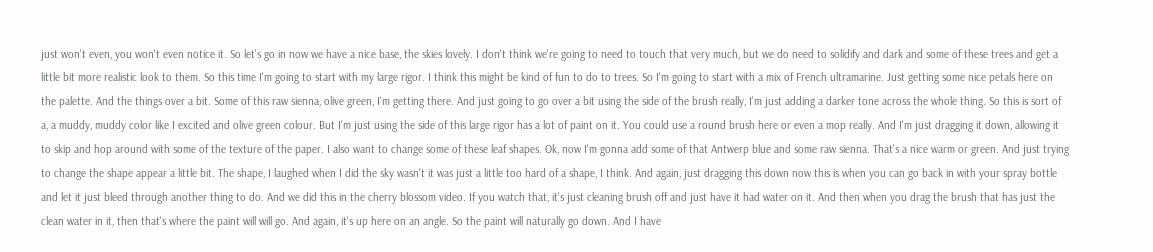just won't even, you won't even notice it. So let's go in now we have a nice base, the skies lovely. I don't think we're going to need to touch that very much, but we do need to solidify and dark and some of these trees and get a little bit more realistic look to them. So this time I'm going to start with my large rigor. I think this might be kind of fun to do to trees. So I'm going to start with a mix of French ultramarine. Just getting some nice petals here on the palette. And the things over a bit. Some of this raw sienna, olive green, I'm getting there. And just going to go over a bit using the side of the brush really, I'm just adding a darker tone across the whole thing. So this is sort of a, a muddy, muddy color like I excited and olive green colour. But I'm just using the side of this large rigor has a lot of paint on it. You could use a round brush here or even a mop really. And I'm just dragging it down, allowing it to skip and hop around with some of the texture of the paper. I also want to change some of these leaf shapes. Ok, now I'm gonna add some of that Antwerp blue and some raw sienna. That's a nice warm or green. And just trying to change the shape appear a little bit. The shape, I laughed when I did the sky wasn't it was just a little too hard of a shape, I think. And again, just dragging this down now this is when you can go back in with your spray bottle and let it just bleed through another thing to do. And we did this in the cherry blossom video. If you watch that, it's just cleaning brush off and just have it had water on it. And then when you drag the brush that has just the clean water in it, then that's where the paint will will go. And again, it's up here on an angle. So the paint will naturally go down. And I have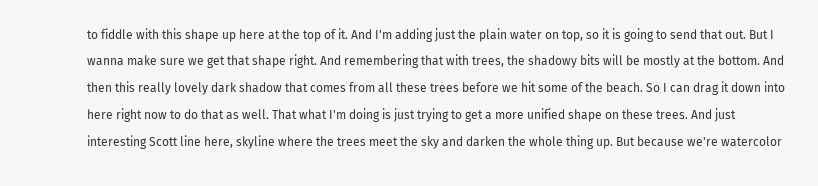to fiddle with this shape up here at the top of it. And I'm adding just the plain water on top, so it is going to send that out. But I wanna make sure we get that shape right. And remembering that with trees, the shadowy bits will be mostly at the bottom. And then this really lovely dark shadow that comes from all these trees before we hit some of the beach. So I can drag it down into here right now to do that as well. That what I'm doing is just trying to get a more unified shape on these trees. And just interesting Scott line here, skyline where the trees meet the sky and darken the whole thing up. But because we're watercolor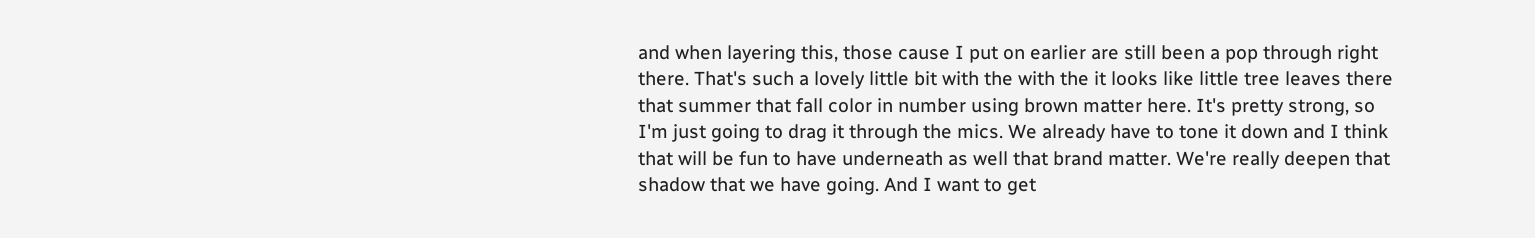and when layering this, those cause I put on earlier are still been a pop through right there. That's such a lovely little bit with the with the it looks like little tree leaves there that summer that fall color in number using brown matter here. It's pretty strong, so I'm just going to drag it through the mics. We already have to tone it down and I think that will be fun to have underneath as well that brand matter. We're really deepen that shadow that we have going. And I want to get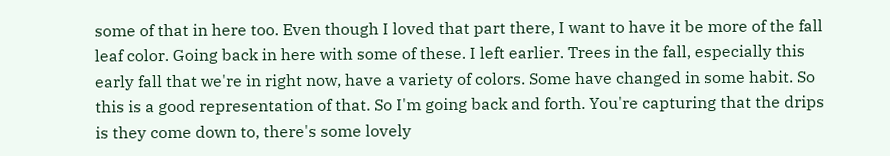some of that in here too. Even though I loved that part there, I want to have it be more of the fall leaf color. Going back in here with some of these. I left earlier. Trees in the fall, especially this early fall that we're in right now, have a variety of colors. Some have changed in some habit. So this is a good representation of that. So I'm going back and forth. You're capturing that the drips is they come down to, there's some lovely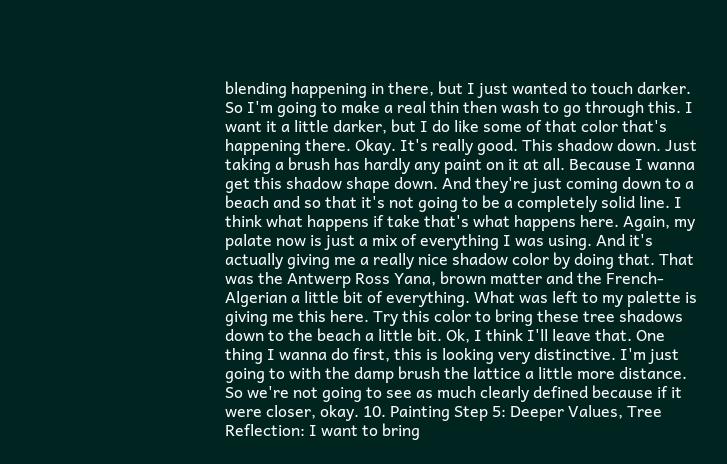blending happening in there, but I just wanted to touch darker. So I'm going to make a real thin then wash to go through this. I want it a little darker, but I do like some of that color that's happening there. Okay. It's really good. This shadow down. Just taking a brush has hardly any paint on it at all. Because I wanna get this shadow shape down. And they're just coming down to a beach and so that it's not going to be a completely solid line. I think what happens if take that's what happens here. Again, my palate now is just a mix of everything I was using. And it's actually giving me a really nice shadow color by doing that. That was the Antwerp Ross Yana, brown matter and the French-Algerian a little bit of everything. What was left to my palette is giving me this here. Try this color to bring these tree shadows down to the beach a little bit. Ok, I think I'll leave that. One thing I wanna do first, this is looking very distinctive. I'm just going to with the damp brush the lattice a little more distance. So we're not going to see as much clearly defined because if it were closer, okay. 10. Painting Step 5: Deeper Values, Tree Reflection: I want to bring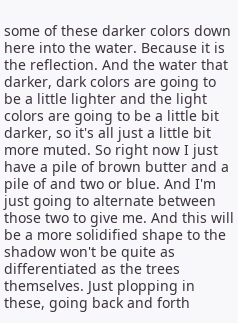some of these darker colors down here into the water. Because it is the reflection. And the water that darker, dark colors are going to be a little lighter and the light colors are going to be a little bit darker, so it's all just a little bit more muted. So right now I just have a pile of brown butter and a pile of and two or blue. And I'm just going to alternate between those two to give me. And this will be a more solidified shape to the shadow won't be quite as differentiated as the trees themselves. Just plopping in these, going back and forth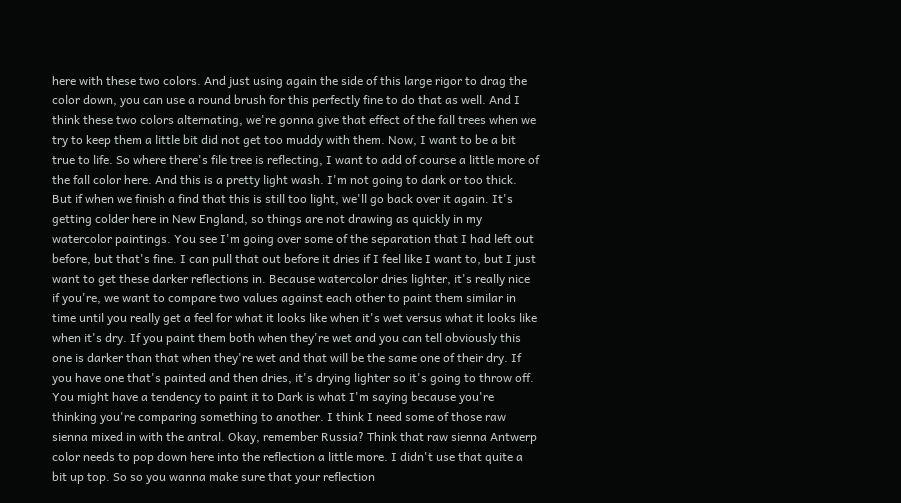here with these two colors. And just using again the side of this large rigor to drag the color down, you can use a round brush for this perfectly fine to do that as well. And I think these two colors alternating, we're gonna give that effect of the fall trees when we try to keep them a little bit did not get too muddy with them. Now, I want to be a bit true to life. So where there's file tree is reflecting, I want to add of course a little more of the fall color here. And this is a pretty light wash. I'm not going to dark or too thick. But if when we finish a find that this is still too light, we'll go back over it again. It's getting colder here in New England, so things are not drawing as quickly in my watercolor paintings. You see I'm going over some of the separation that I had left out before, but that's fine. I can pull that out before it dries if I feel like I want to, but I just want to get these darker reflections in. Because watercolor dries lighter, it's really nice if you're, we want to compare two values against each other to paint them similar in time until you really get a feel for what it looks like when it's wet versus what it looks like when it's dry. If you paint them both when they're wet and you can tell obviously this one is darker than that when they're wet and that will be the same one of their dry. If you have one that's painted and then dries, it's drying lighter so it's going to throw off. You might have a tendency to paint it to Dark is what I'm saying because you're thinking you're comparing something to another. I think I need some of those raw sienna mixed in with the antral. Okay, remember Russia? Think that raw sienna Antwerp color needs to pop down here into the reflection a little more. I didn't use that quite a bit up top. So so you wanna make sure that your reflection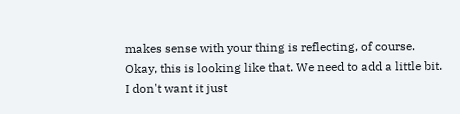makes sense with your thing is reflecting, of course. Okay, this is looking like that. We need to add a little bit. I don't want it just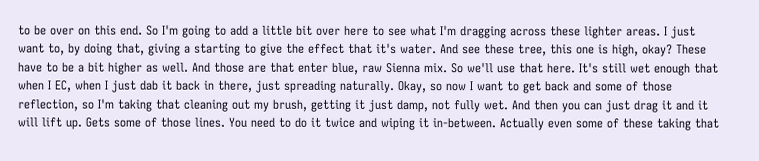to be over on this end. So I'm going to add a little bit over here to see what I'm dragging across these lighter areas. I just want to, by doing that, giving a starting to give the effect that it's water. And see these tree, this one is high, okay? These have to be a bit higher as well. And those are that enter blue, raw Sienna mix. So we'll use that here. It's still wet enough that when I EC, when I just dab it back in there, just spreading naturally. Okay, so now I want to get back and some of those reflection, so I'm taking that cleaning out my brush, getting it just damp, not fully wet. And then you can just drag it and it will lift up. Gets some of those lines. You need to do it twice and wiping it in-between. Actually even some of these taking that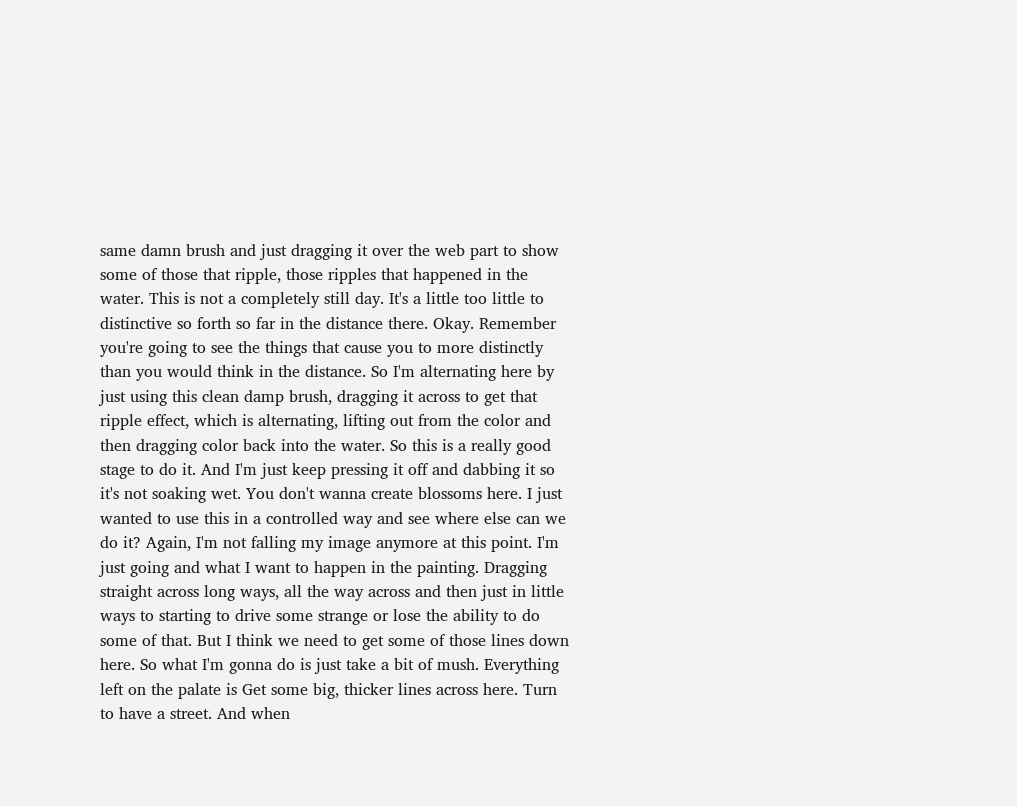same damn brush and just dragging it over the web part to show some of those that ripple, those ripples that happened in the water. This is not a completely still day. It's a little too little to distinctive so forth so far in the distance there. Okay. Remember you're going to see the things that cause you to more distinctly than you would think in the distance. So I'm alternating here by just using this clean damp brush, dragging it across to get that ripple effect, which is alternating, lifting out from the color and then dragging color back into the water. So this is a really good stage to do it. And I'm just keep pressing it off and dabbing it so it's not soaking wet. You don't wanna create blossoms here. I just wanted to use this in a controlled way and see where else can we do it? Again, I'm not falling my image anymore at this point. I'm just going and what I want to happen in the painting. Dragging straight across long ways, all the way across and then just in little ways to starting to drive some strange or lose the ability to do some of that. But I think we need to get some of those lines down here. So what I'm gonna do is just take a bit of mush. Everything left on the palate is Get some big, thicker lines across here. Turn to have a street. And when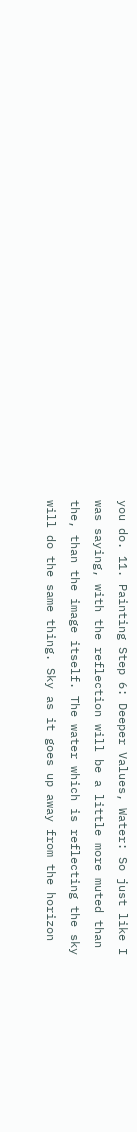you do. 11. Painting Step 6: Deeper Values, Water: So just like I was saying, with the reflection will be a little more muted than the, than the image itself. The water which is reflecting the sky will do the same thing. Sky as it goes up away from the horizon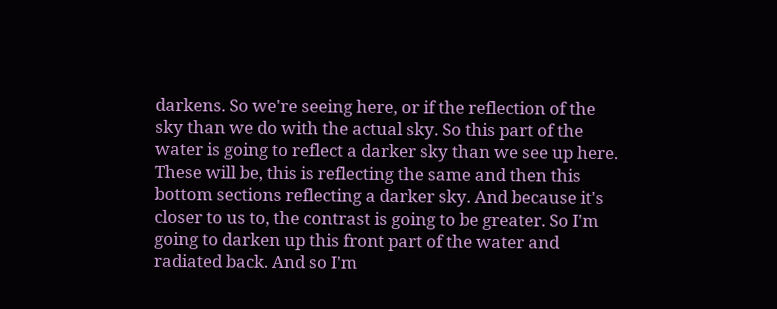darkens. So we're seeing here, or if the reflection of the sky than we do with the actual sky. So this part of the water is going to reflect a darker sky than we see up here. These will be, this is reflecting the same and then this bottom sections reflecting a darker sky. And because it's closer to us to, the contrast is going to be greater. So I'm going to darken up this front part of the water and radiated back. And so I'm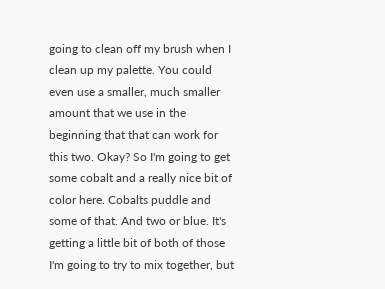going to clean off my brush when I clean up my palette. You could even use a smaller, much smaller amount that we use in the beginning that that can work for this two. Okay? So I'm going to get some cobalt and a really nice bit of color here. Cobalts puddle and some of that. And two or blue. It's getting a little bit of both of those I'm going to try to mix together, but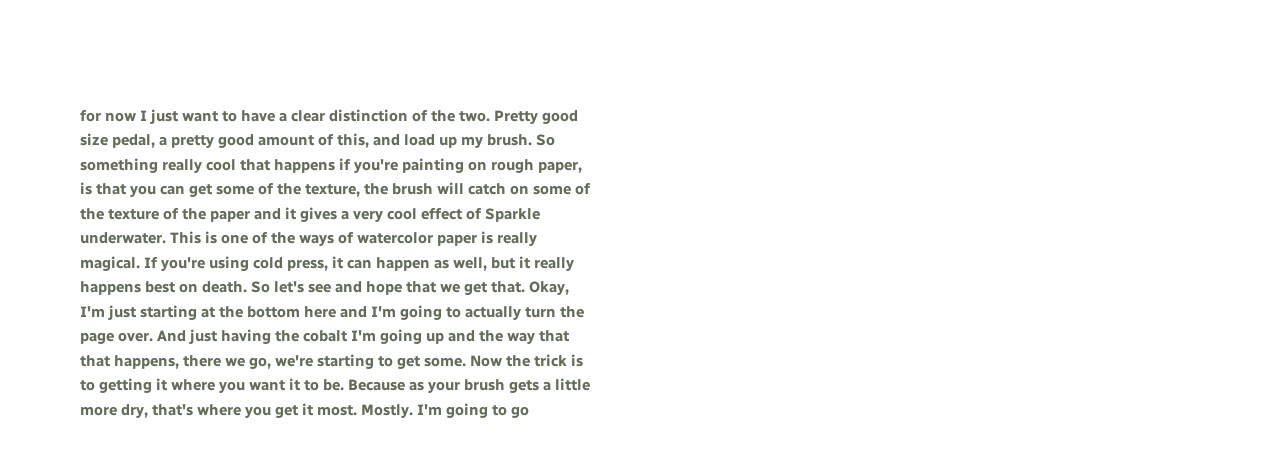for now I just want to have a clear distinction of the two. Pretty good size pedal, a pretty good amount of this, and load up my brush. So something really cool that happens if you're painting on rough paper, is that you can get some of the texture, the brush will catch on some of the texture of the paper and it gives a very cool effect of Sparkle underwater. This is one of the ways of watercolor paper is really magical. If you're using cold press, it can happen as well, but it really happens best on death. So let's see and hope that we get that. Okay, I'm just starting at the bottom here and I'm going to actually turn the page over. And just having the cobalt I'm going up and the way that that happens, there we go, we're starting to get some. Now the trick is to getting it where you want it to be. Because as your brush gets a little more dry, that's where you get it most. Mostly. I'm going to go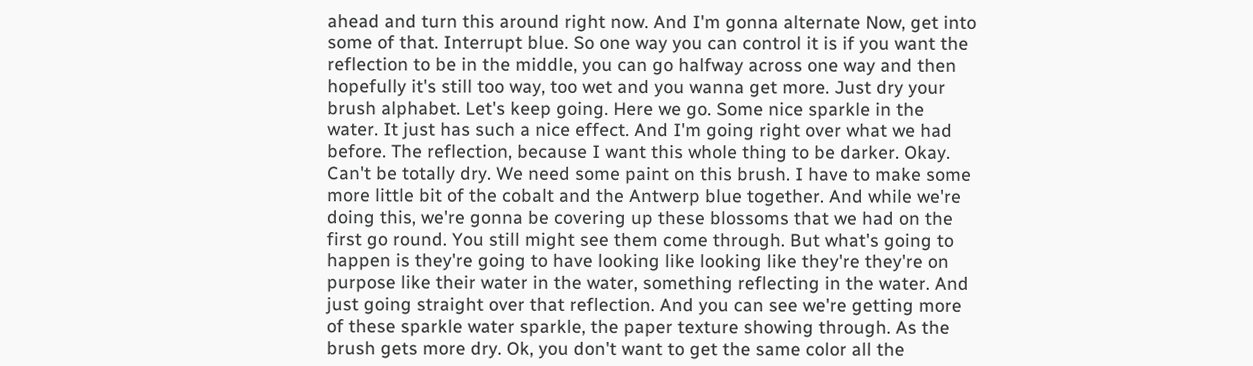ahead and turn this around right now. And I'm gonna alternate Now, get into some of that. Interrupt blue. So one way you can control it is if you want the reflection to be in the middle, you can go halfway across one way and then hopefully it's still too way, too wet and you wanna get more. Just dry your brush alphabet. Let's keep going. Here we go. Some nice sparkle in the water. It just has such a nice effect. And I'm going right over what we had before. The reflection, because I want this whole thing to be darker. Okay. Can't be totally dry. We need some paint on this brush. I have to make some more little bit of the cobalt and the Antwerp blue together. And while we're doing this, we're gonna be covering up these blossoms that we had on the first go round. You still might see them come through. But what's going to happen is they're going to have looking like looking like they're they're on purpose like their water in the water, something reflecting in the water. And just going straight over that reflection. And you can see we're getting more of these sparkle water sparkle, the paper texture showing through. As the brush gets more dry. Ok, you don't want to get the same color all the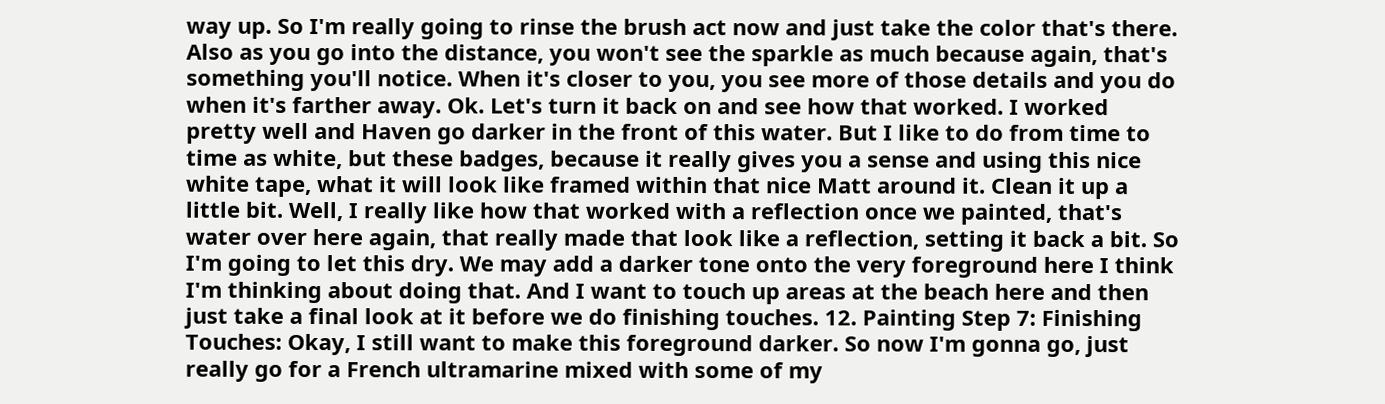way up. So I'm really going to rinse the brush act now and just take the color that's there. Also as you go into the distance, you won't see the sparkle as much because again, that's something you'll notice. When it's closer to you, you see more of those details and you do when it's farther away. Ok. Let's turn it back on and see how that worked. I worked pretty well and Haven go darker in the front of this water. But I like to do from time to time as white, but these badges, because it really gives you a sense and using this nice white tape, what it will look like framed within that nice Matt around it. Clean it up a little bit. Well, I really like how that worked with a reflection once we painted, that's water over here again, that really made that look like a reflection, setting it back a bit. So I'm going to let this dry. We may add a darker tone onto the very foreground here I think I'm thinking about doing that. And I want to touch up areas at the beach here and then just take a final look at it before we do finishing touches. 12. Painting Step 7: Finishing Touches: Okay, I still want to make this foreground darker. So now I'm gonna go, just really go for a French ultramarine mixed with some of my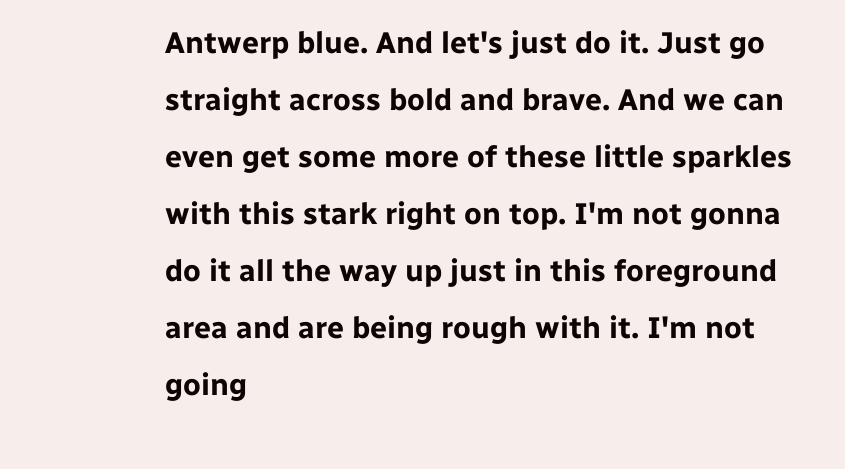Antwerp blue. And let's just do it. Just go straight across bold and brave. And we can even get some more of these little sparkles with this stark right on top. I'm not gonna do it all the way up just in this foreground area and are being rough with it. I'm not going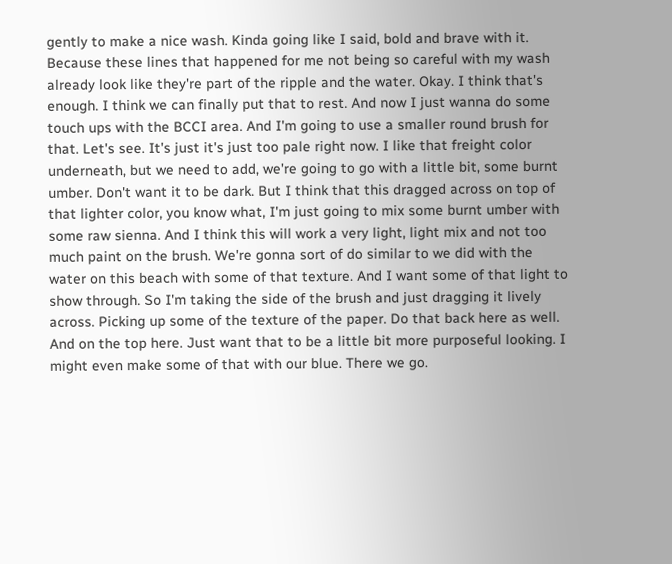gently to make a nice wash. Kinda going like I said, bold and brave with it. Because these lines that happened for me not being so careful with my wash already look like they're part of the ripple and the water. Okay. I think that's enough. I think we can finally put that to rest. And now I just wanna do some touch ups with the BCCI area. And I'm going to use a smaller round brush for that. Let's see. It's just it's just too pale right now. I like that freight color underneath, but we need to add, we're going to go with a little bit, some burnt umber. Don't want it to be dark. But I think that this dragged across on top of that lighter color, you know what, I'm just going to mix some burnt umber with some raw sienna. And I think this will work a very light, light mix and not too much paint on the brush. We're gonna sort of do similar to we did with the water on this beach with some of that texture. And I want some of that light to show through. So I'm taking the side of the brush and just dragging it lively across. Picking up some of the texture of the paper. Do that back here as well. And on the top here. Just want that to be a little bit more purposeful looking. I might even make some of that with our blue. There we go.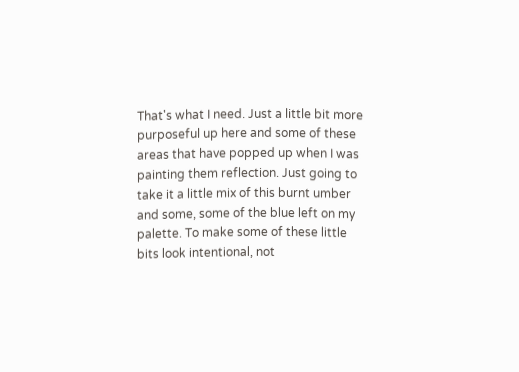That's what I need. Just a little bit more purposeful up here and some of these areas that have popped up when I was painting them reflection. Just going to take it a little mix of this burnt umber and some, some of the blue left on my palette. To make some of these little bits look intentional, not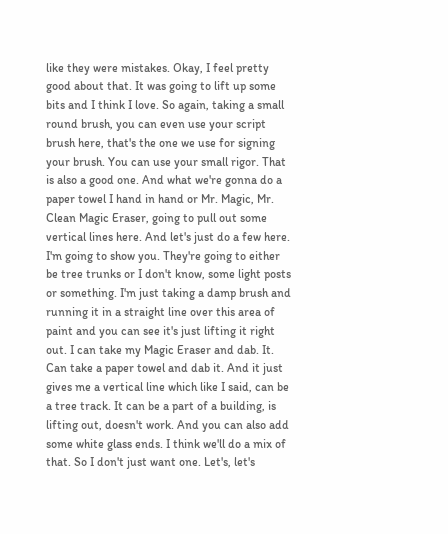like they were mistakes. Okay, I feel pretty good about that. It was going to lift up some bits and I think I love. So again, taking a small round brush, you can even use your script brush here, that's the one we use for signing your brush. You can use your small rigor. That is also a good one. And what we're gonna do a paper towel I hand in hand or Mr. Magic, Mr. Clean Magic Eraser, going to pull out some vertical lines here. And let's just do a few here. I'm going to show you. They're going to either be tree trunks or I don't know, some light posts or something. I'm just taking a damp brush and running it in a straight line over this area of paint and you can see it's just lifting it right out. I can take my Magic Eraser and dab. It. Can take a paper towel and dab it. And it just gives me a vertical line which like I said, can be a tree track. It can be a part of a building, is lifting out, doesn't work. And you can also add some white glass ends. I think we'll do a mix of that. So I don't just want one. Let's, let's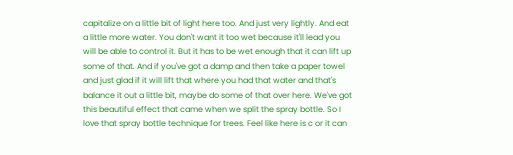capitalize on a little bit of light here too. And just very lightly. And eat a little more water. You don't want it too wet because it'll lead you will be able to control it. But it has to be wet enough that it can lift up some of that. And if you've got a damp and then take a paper towel and just glad if it will lift that where you had that water and that's balance it out a little bit, maybe do some of that over here. We've got this beautiful effect that came when we split the spray bottle. So I love that spray bottle technique for trees. Feel like here is c or it can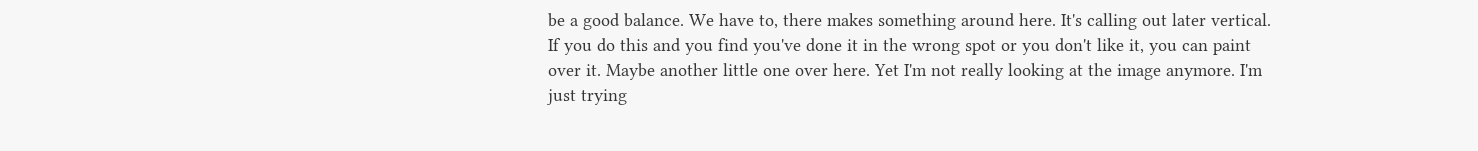be a good balance. We have to, there makes something around here. It's calling out later vertical. If you do this and you find you've done it in the wrong spot or you don't like it, you can paint over it. Maybe another little one over here. Yet I'm not really looking at the image anymore. I'm just trying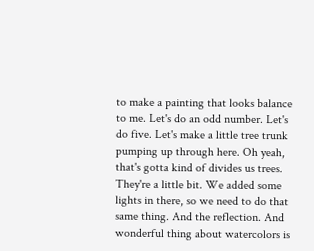to make a painting that looks balance to me. Let's do an odd number. Let's do five. Let's make a little tree trunk pumping up through here. Oh yeah, that's gotta kind of divides us trees. They're a little bit. We added some lights in there, so we need to do that same thing. And the reflection. And wonderful thing about watercolors is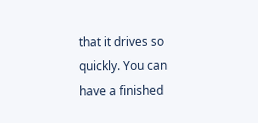that it drives so quickly. You can have a finished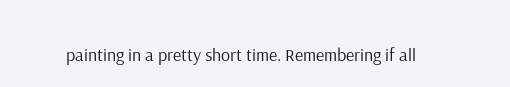painting in a pretty short time. Remembering if all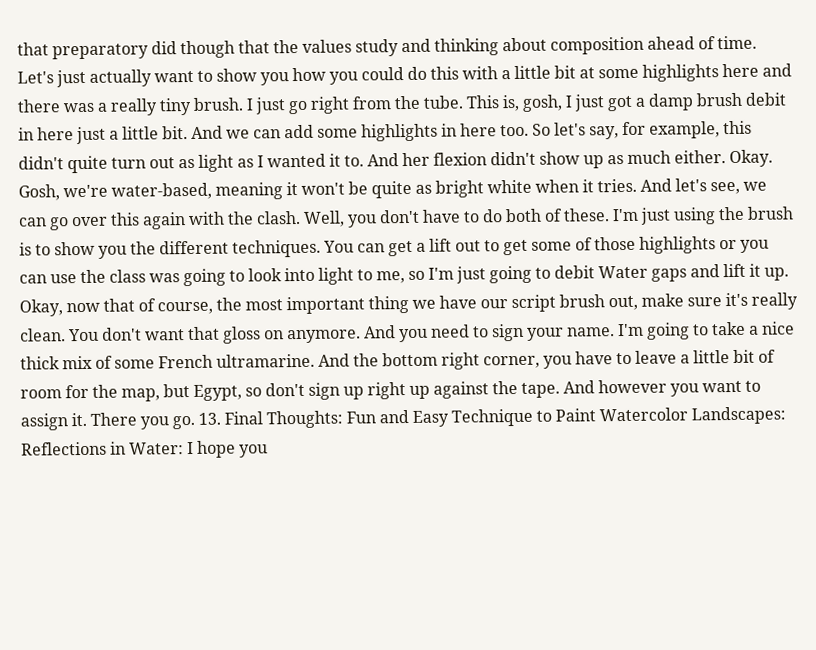that preparatory did though that the values study and thinking about composition ahead of time. Let's just actually want to show you how you could do this with a little bit at some highlights here and there was a really tiny brush. I just go right from the tube. This is, gosh, I just got a damp brush debit in here just a little bit. And we can add some highlights in here too. So let's say, for example, this didn't quite turn out as light as I wanted it to. And her flexion didn't show up as much either. Okay. Gosh, we're water-based, meaning it won't be quite as bright white when it tries. And let's see, we can go over this again with the clash. Well, you don't have to do both of these. I'm just using the brush is to show you the different techniques. You can get a lift out to get some of those highlights or you can use the class was going to look into light to me, so I'm just going to debit Water gaps and lift it up. Okay, now that of course, the most important thing we have our script brush out, make sure it's really clean. You don't want that gloss on anymore. And you need to sign your name. I'm going to take a nice thick mix of some French ultramarine. And the bottom right corner, you have to leave a little bit of room for the map, but Egypt, so don't sign up right up against the tape. And however you want to assign it. There you go. 13. Final Thoughts: Fun and Easy Technique to Paint Watercolor Landscapes: Reflections in Water: I hope you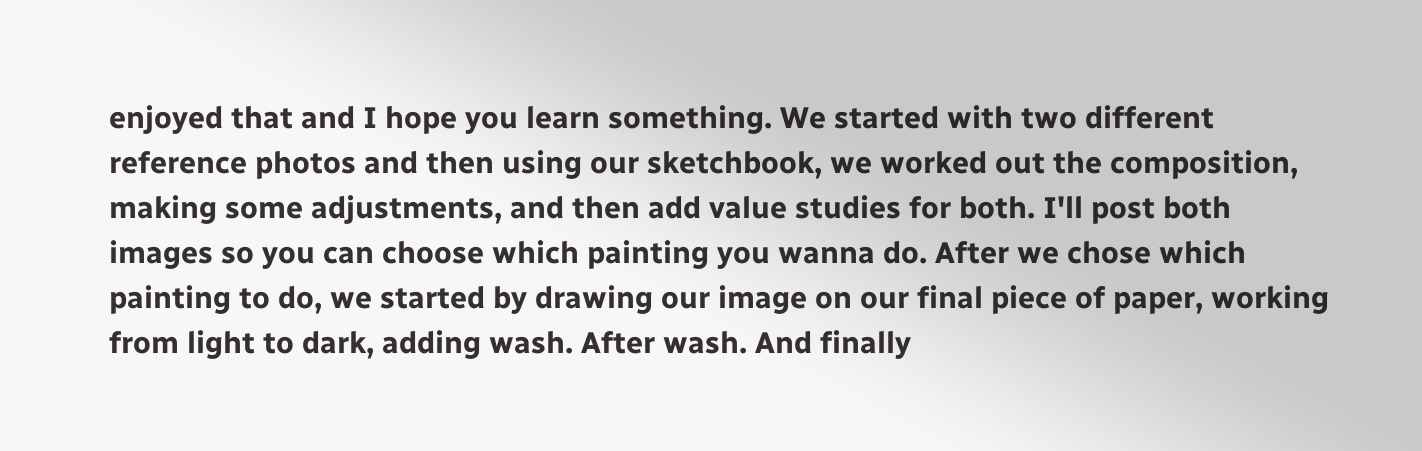enjoyed that and I hope you learn something. We started with two different reference photos and then using our sketchbook, we worked out the composition, making some adjustments, and then add value studies for both. I'll post both images so you can choose which painting you wanna do. After we chose which painting to do, we started by drawing our image on our final piece of paper, working from light to dark, adding wash. After wash. And finally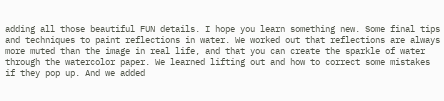adding all those beautiful FUN details. I hope you learn something new. Some final tips and techniques to paint reflections in water. We worked out that reflections are always more muted than the image in real life, and that you can create the sparkle of water through the watercolor paper. We learned lifting out and how to correct some mistakes if they pop up. And we added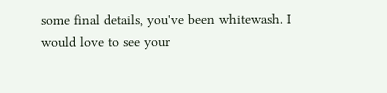some final details, you've been whitewash. I would love to see your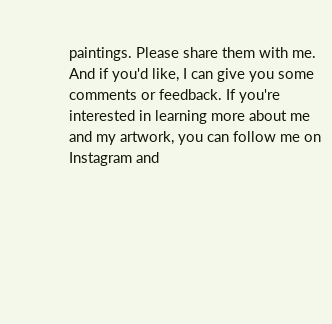paintings. Please share them with me. And if you'd like, I can give you some comments or feedback. If you're interested in learning more about me and my artwork, you can follow me on Instagram and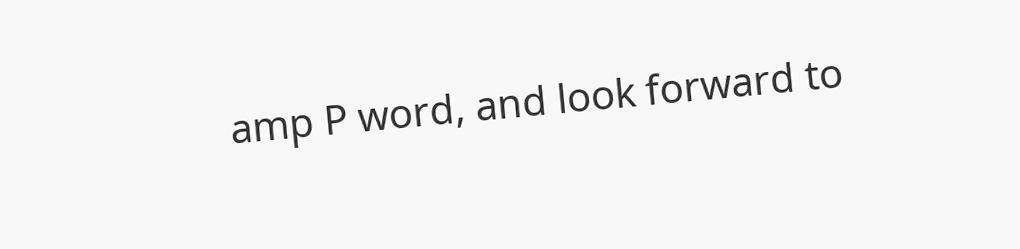amp P word, and look forward to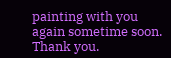painting with you again sometime soon. Thank you.